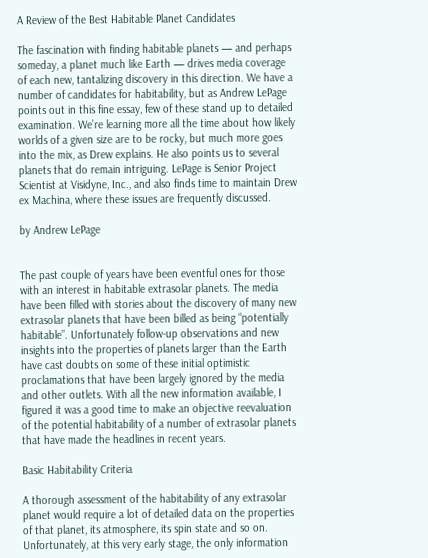A Review of the Best Habitable Planet Candidates

The fascination with finding habitable planets — and perhaps someday, a planet much like Earth — drives media coverage of each new, tantalizing discovery in this direction. We have a number of candidates for habitability, but as Andrew LePage points out in this fine essay, few of these stand up to detailed examination. We’re learning more all the time about how likely worlds of a given size are to be rocky, but much more goes into the mix, as Drew explains. He also points us to several planets that do remain intriguing. LePage is Senior Project Scientist at Visidyne, Inc., and also finds time to maintain Drew ex Machina, where these issues are frequently discussed.

by Andrew LePage


The past couple of years have been eventful ones for those with an interest in habitable extrasolar planets. The media have been filled with stories about the discovery of many new extrasolar planets that have been billed as being “potentially habitable”. Unfortunately follow-up observations and new insights into the properties of planets larger than the Earth have cast doubts on some of these initial optimistic proclamations that have been largely ignored by the media and other outlets. With all the new information available, I figured it was a good time to make an objective reevaluation of the potential habitability of a number of extrasolar planets that have made the headlines in recent years.

Basic Habitability Criteria

A thorough assessment of the habitability of any extrasolar planet would require a lot of detailed data on the properties of that planet, its atmosphere, its spin state and so on. Unfortunately, at this very early stage, the only information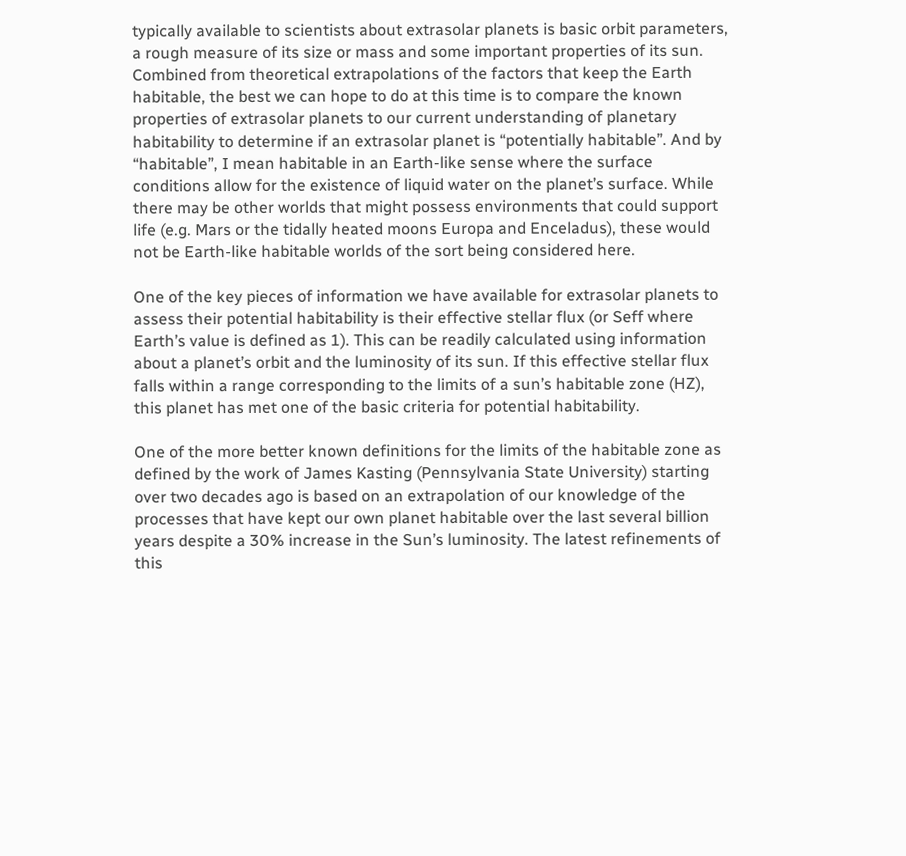typically available to scientists about extrasolar planets is basic orbit parameters, a rough measure of its size or mass and some important properties of its sun. Combined from theoretical extrapolations of the factors that keep the Earth habitable, the best we can hope to do at this time is to compare the known properties of extrasolar planets to our current understanding of planetary habitability to determine if an extrasolar planet is “potentially habitable”. And by “habitable”, I mean habitable in an Earth-like sense where the surface conditions allow for the existence of liquid water on the planet’s surface. While there may be other worlds that might possess environments that could support life (e.g. Mars or the tidally heated moons Europa and Enceladus), these would not be Earth-like habitable worlds of the sort being considered here.

One of the key pieces of information we have available for extrasolar planets to assess their potential habitability is their effective stellar flux (or Seff where Earth’s value is defined as 1). This can be readily calculated using information about a planet’s orbit and the luminosity of its sun. If this effective stellar flux falls within a range corresponding to the limits of a sun’s habitable zone (HZ), this planet has met one of the basic criteria for potential habitability.

One of the more better known definitions for the limits of the habitable zone as defined by the work of James Kasting (Pennsylvania State University) starting over two decades ago is based on an extrapolation of our knowledge of the processes that have kept our own planet habitable over the last several billion years despite a 30% increase in the Sun’s luminosity. The latest refinements of this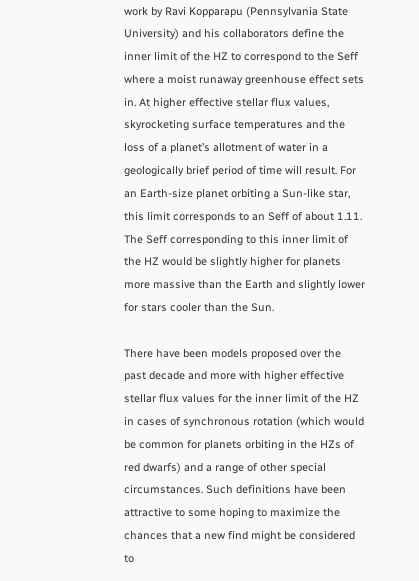work by Ravi Kopparapu (Pennsylvania State University) and his collaborators define the inner limit of the HZ to correspond to the Seff where a moist runaway greenhouse effect sets in. At higher effective stellar flux values, skyrocketing surface temperatures and the loss of a planet’s allotment of water in a geologically brief period of time will result. For an Earth-size planet orbiting a Sun-like star, this limit corresponds to an Seff of about 1.11. The Seff corresponding to this inner limit of the HZ would be slightly higher for planets more massive than the Earth and slightly lower for stars cooler than the Sun.

There have been models proposed over the past decade and more with higher effective stellar flux values for the inner limit of the HZ in cases of synchronous rotation (which would be common for planets orbiting in the HZs of red dwarfs) and a range of other special circumstances. Such definitions have been attractive to some hoping to maximize the chances that a new find might be considered to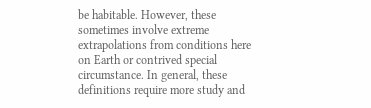be habitable. However, these sometimes involve extreme extrapolations from conditions here on Earth or contrived special circumstance. In general, these definitions require more study and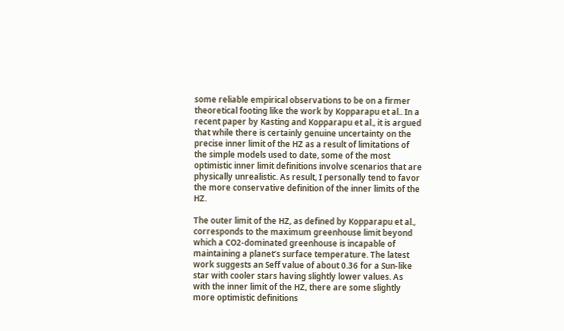some reliable empirical observations to be on a firmer theoretical footing like the work by Kopparapu et al.. In a recent paper by Kasting and Kopparapu et al., it is argued that while there is certainly genuine uncertainty on the precise inner limit of the HZ as a result of limitations of the simple models used to date, some of the most optimistic inner limit definitions involve scenarios that are physically unrealistic. As result, I personally tend to favor the more conservative definition of the inner limits of the HZ.

The outer limit of the HZ, as defined by Kopparapu et al., corresponds to the maximum greenhouse limit beyond which a CO2-dominated greenhouse is incapable of maintaining a planet’s surface temperature. The latest work suggests an Seff value of about 0.36 for a Sun-like star with cooler stars having slightly lower values. As with the inner limit of the HZ, there are some slightly more optimistic definitions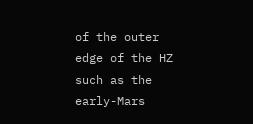of the outer edge of the HZ such as the early-Mars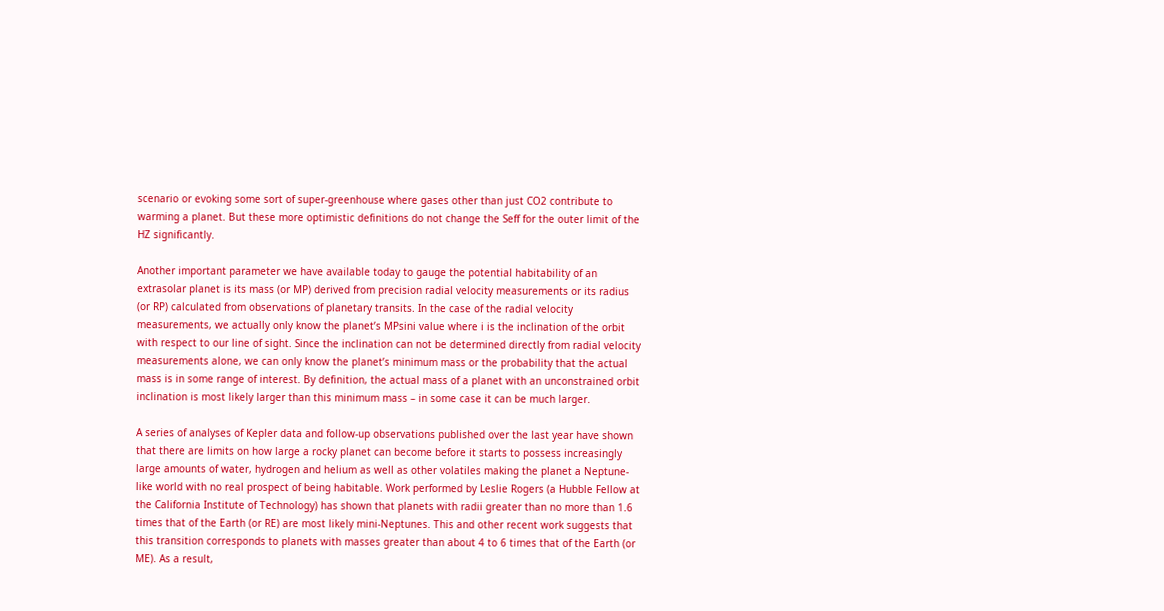scenario or evoking some sort of super-greenhouse where gases other than just CO2 contribute to warming a planet. But these more optimistic definitions do not change the Seff for the outer limit of the HZ significantly.

Another important parameter we have available today to gauge the potential habitability of an extrasolar planet is its mass (or MP) derived from precision radial velocity measurements or its radius (or RP) calculated from observations of planetary transits. In the case of the radial velocity measurements, we actually only know the planet’s MPsini value where i is the inclination of the orbit with respect to our line of sight. Since the inclination can not be determined directly from radial velocity measurements alone, we can only know the planet’s minimum mass or the probability that the actual mass is in some range of interest. By definition, the actual mass of a planet with an unconstrained orbit inclination is most likely larger than this minimum mass – in some case it can be much larger.

A series of analyses of Kepler data and follow-up observations published over the last year have shown that there are limits on how large a rocky planet can become before it starts to possess increasingly large amounts of water, hydrogen and helium as well as other volatiles making the planet a Neptune-like world with no real prospect of being habitable. Work performed by Leslie Rogers (a Hubble Fellow at the California Institute of Technology) has shown that planets with radii greater than no more than 1.6 times that of the Earth (or RE) are most likely mini-Neptunes. This and other recent work suggests that this transition corresponds to planets with masses greater than about 4 to 6 times that of the Earth (or ME). As a result,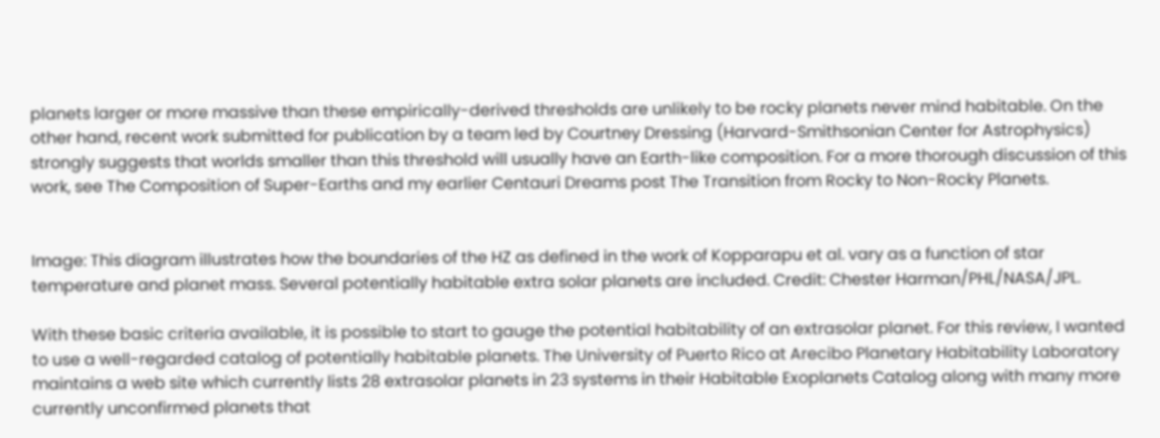planets larger or more massive than these empirically-derived thresholds are unlikely to be rocky planets never mind habitable. On the other hand, recent work submitted for publication by a team led by Courtney Dressing (Harvard-Smithsonian Center for Astrophysics) strongly suggests that worlds smaller than this threshold will usually have an Earth-like composition. For a more thorough discussion of this work, see The Composition of Super-Earths and my earlier Centauri Dreams post The Transition from Rocky to Non-Rocky Planets.


Image: This diagram illustrates how the boundaries of the HZ as defined in the work of Kopparapu et al. vary as a function of star temperature and planet mass. Several potentially habitable extra solar planets are included. Credit: Chester Harman/PHL/NASA/JPL.

With these basic criteria available, it is possible to start to gauge the potential habitability of an extrasolar planet. For this review, I wanted to use a well-regarded catalog of potentially habitable planets. The University of Puerto Rico at Arecibo Planetary Habitability Laboratory maintains a web site which currently lists 28 extrasolar planets in 23 systems in their Habitable Exoplanets Catalog along with many more currently unconfirmed planets that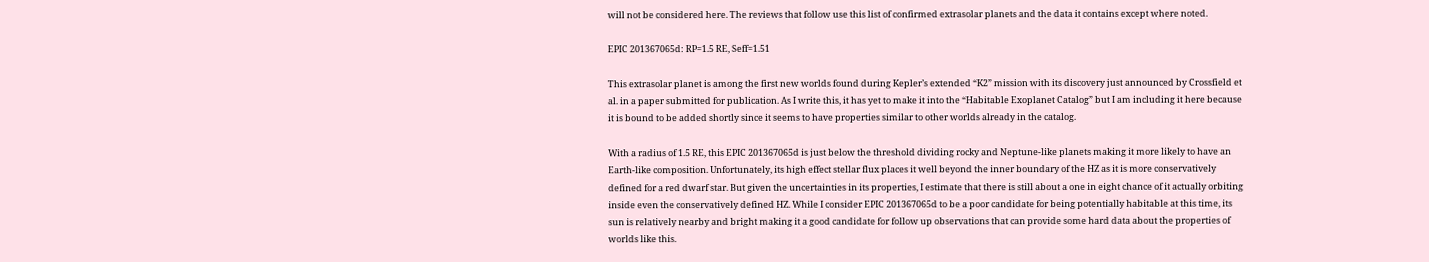will not be considered here. The reviews that follow use this list of confirmed extrasolar planets and the data it contains except where noted.

EPIC 201367065d: RP=1.5 RE, Seff=1.51

This extrasolar planet is among the first new worlds found during Kepler’s extended “K2” mission with its discovery just announced by Crossfield et al. in a paper submitted for publication. As I write this, it has yet to make it into the “Habitable Exoplanet Catalog” but I am including it here because it is bound to be added shortly since it seems to have properties similar to other worlds already in the catalog.

With a radius of 1.5 RE, this EPIC 201367065d is just below the threshold dividing rocky and Neptune-like planets making it more likely to have an Earth-like composition. Unfortunately, its high effect stellar flux places it well beyond the inner boundary of the HZ as it is more conservatively defined for a red dwarf star. But given the uncertainties in its properties, I estimate that there is still about a one in eight chance of it actually orbiting inside even the conservatively defined HZ. While I consider EPIC 201367065d to be a poor candidate for being potentially habitable at this time, its sun is relatively nearby and bright making it a good candidate for follow up observations that can provide some hard data about the properties of worlds like this.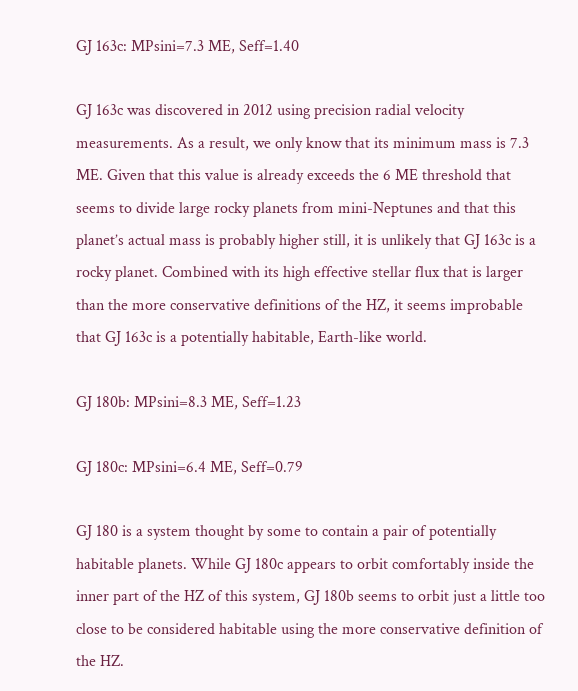GJ 163c: MPsini=7.3 ME, Seff=1.40

GJ 163c was discovered in 2012 using precision radial velocity measurements. As a result, we only know that its minimum mass is 7.3 ME. Given that this value is already exceeds the 6 ME threshold that seems to divide large rocky planets from mini-Neptunes and that this planet’s actual mass is probably higher still, it is unlikely that GJ 163c is a rocky planet. Combined with its high effective stellar flux that is larger than the more conservative definitions of the HZ, it seems improbable that GJ 163c is a potentially habitable, Earth-like world.

GJ 180b: MPsini=8.3 ME, Seff=1.23

GJ 180c: MPsini=6.4 ME, Seff=0.79

GJ 180 is a system thought by some to contain a pair of potentially habitable planets. While GJ 180c appears to orbit comfortably inside the inner part of the HZ of this system, GJ 180b seems to orbit just a little too close to be considered habitable using the more conservative definition of the HZ.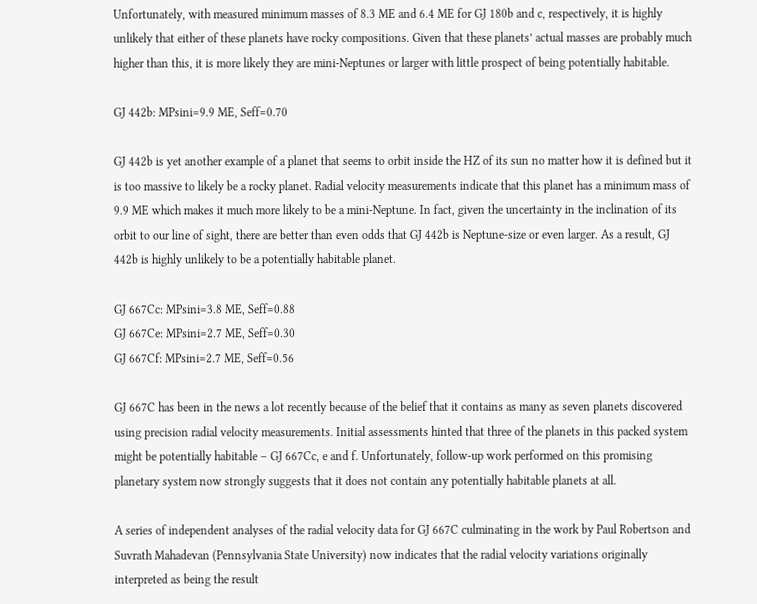Unfortunately, with measured minimum masses of 8.3 ME and 6.4 ME for GJ 180b and c, respectively, it is highly unlikely that either of these planets have rocky compositions. Given that these planets’ actual masses are probably much higher than this, it is more likely they are mini-Neptunes or larger with little prospect of being potentially habitable.

GJ 442b: MPsini=9.9 ME, Seff=0.70

GJ 442b is yet another example of a planet that seems to orbit inside the HZ of its sun no matter how it is defined but it is too massive to likely be a rocky planet. Radial velocity measurements indicate that this planet has a minimum mass of 9.9 ME which makes it much more likely to be a mini-Neptune. In fact, given the uncertainty in the inclination of its orbit to our line of sight, there are better than even odds that GJ 442b is Neptune-size or even larger. As a result, GJ 442b is highly unlikely to be a potentially habitable planet.

GJ 667Cc: MPsini=3.8 ME, Seff=0.88
GJ 667Ce: MPsini=2.7 ME, Seff=0.30
GJ 667Cf: MPsini=2.7 ME, Seff=0.56

GJ 667C has been in the news a lot recently because of the belief that it contains as many as seven planets discovered using precision radial velocity measurements. Initial assessments hinted that three of the planets in this packed system might be potentially habitable – GJ 667Cc, e and f. Unfortunately, follow-up work performed on this promising planetary system now strongly suggests that it does not contain any potentially habitable planets at all.

A series of independent analyses of the radial velocity data for GJ 667C culminating in the work by Paul Robertson and Suvrath Mahadevan (Pennsylvania State University) now indicates that the radial velocity variations originally interpreted as being the result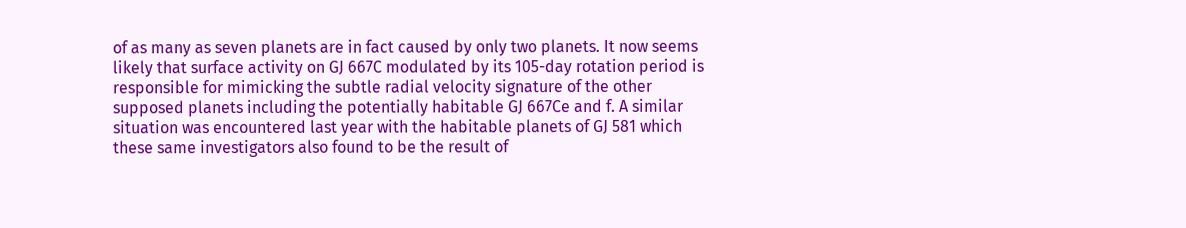of as many as seven planets are in fact caused by only two planets. It now seems likely that surface activity on GJ 667C modulated by its 105-day rotation period is responsible for mimicking the subtle radial velocity signature of the other supposed planets including the potentially habitable GJ 667Ce and f. A similar situation was encountered last year with the habitable planets of GJ 581 which these same investigators also found to be the result of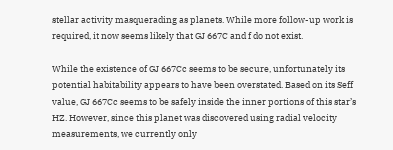stellar activity masquerading as planets. While more follow-up work is required, it now seems likely that GJ 667C and f do not exist.

While the existence of GJ 667Cc seems to be secure, unfortunately its potential habitability appears to have been overstated. Based on its Seff value, GJ 667Cc seems to be safely inside the inner portions of this star’s HZ. However, since this planet was discovered using radial velocity measurements, we currently only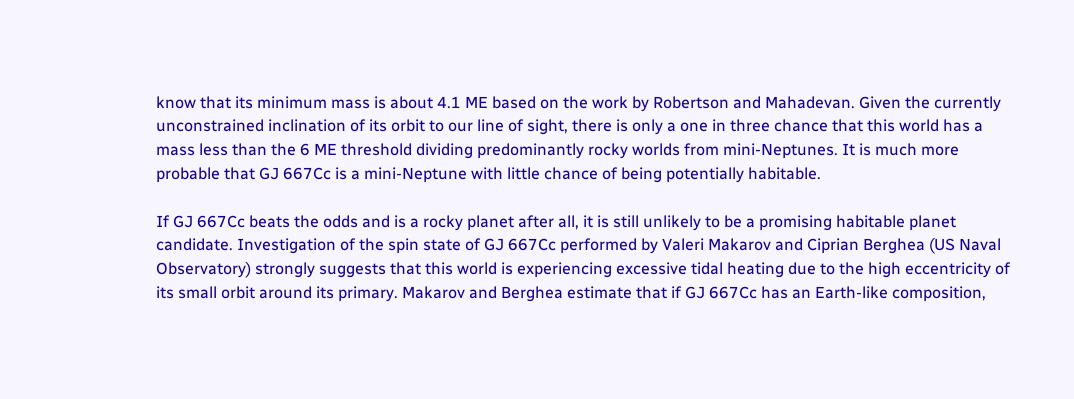know that its minimum mass is about 4.1 ME based on the work by Robertson and Mahadevan. Given the currently unconstrained inclination of its orbit to our line of sight, there is only a one in three chance that this world has a mass less than the 6 ME threshold dividing predominantly rocky worlds from mini-Neptunes. It is much more probable that GJ 667Cc is a mini-Neptune with little chance of being potentially habitable.

If GJ 667Cc beats the odds and is a rocky planet after all, it is still unlikely to be a promising habitable planet candidate. Investigation of the spin state of GJ 667Cc performed by Valeri Makarov and Ciprian Berghea (US Naval Observatory) strongly suggests that this world is experiencing excessive tidal heating due to the high eccentricity of its small orbit around its primary. Makarov and Berghea estimate that if GJ 667Cc has an Earth-like composition,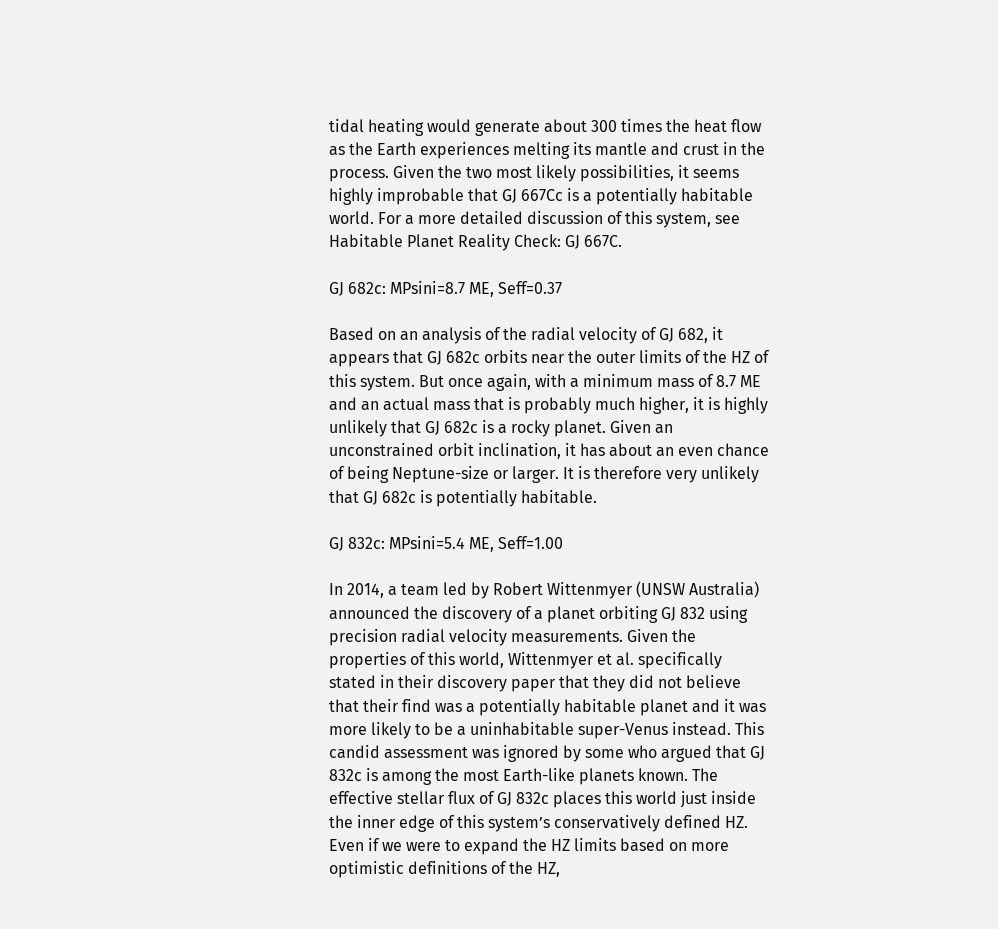tidal heating would generate about 300 times the heat flow as the Earth experiences melting its mantle and crust in the process. Given the two most likely possibilities, it seems highly improbable that GJ 667Cc is a potentially habitable world. For a more detailed discussion of this system, see Habitable Planet Reality Check: GJ 667C.

GJ 682c: MPsini=8.7 ME, Seff=0.37

Based on an analysis of the radial velocity of GJ 682, it appears that GJ 682c orbits near the outer limits of the HZ of this system. But once again, with a minimum mass of 8.7 ME and an actual mass that is probably much higher, it is highly unlikely that GJ 682c is a rocky planet. Given an unconstrained orbit inclination, it has about an even chance of being Neptune-size or larger. It is therefore very unlikely that GJ 682c is potentially habitable.

GJ 832c: MPsini=5.4 ME, Seff=1.00

In 2014, a team led by Robert Wittenmyer (UNSW Australia) announced the discovery of a planet orbiting GJ 832 using precision radial velocity measurements. Given the properties of this world, Wittenmyer et al. specifically stated in their discovery paper that they did not believe that their find was a potentially habitable planet and it was more likely to be a uninhabitable super-Venus instead. This candid assessment was ignored by some who argued that GJ 832c is among the most Earth-like planets known. The effective stellar flux of GJ 832c places this world just inside the inner edge of this system’s conservatively defined HZ. Even if we were to expand the HZ limits based on more optimistic definitions of the HZ,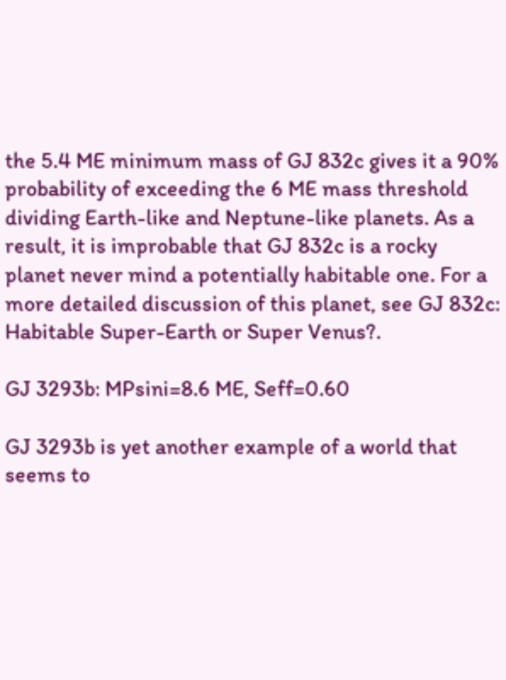the 5.4 ME minimum mass of GJ 832c gives it a 90% probability of exceeding the 6 ME mass threshold dividing Earth-like and Neptune-like planets. As a result, it is improbable that GJ 832c is a rocky planet never mind a potentially habitable one. For a more detailed discussion of this planet, see GJ 832c: Habitable Super-Earth or Super Venus?.

GJ 3293b: MPsini=8.6 ME, Seff=0.60

GJ 3293b is yet another example of a world that seems to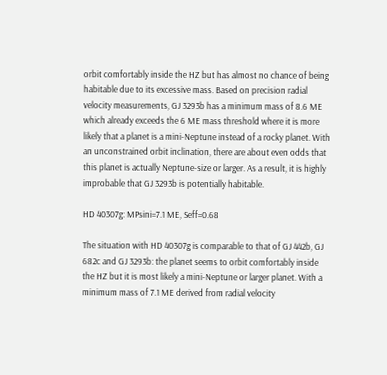orbit comfortably inside the HZ but has almost no chance of being habitable due to its excessive mass. Based on precision radial velocity measurements, GJ 3293b has a minimum mass of 8.6 ME which already exceeds the 6 ME mass threshold where it is more likely that a planet is a mini-Neptune instead of a rocky planet. With an unconstrained orbit inclination, there are about even odds that this planet is actually Neptune-size or larger. As a result, it is highly improbable that GJ 3293b is potentially habitable.

HD 40307g: MPsini=7.1 ME, Seff=0.68

The situation with HD 40307g is comparable to that of GJ 442b, GJ 682c and GJ 3293b: the planet seems to orbit comfortably inside the HZ but it is most likely a mini-Neptune or larger planet. With a minimum mass of 7.1 ME derived from radial velocity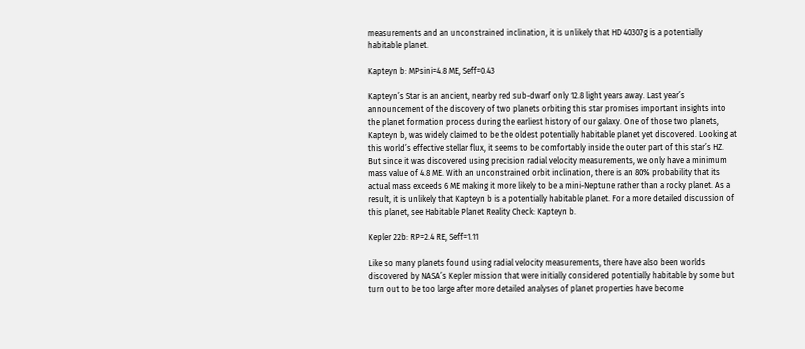measurements and an unconstrained inclination, it is unlikely that HD 40307g is a potentially habitable planet.

Kapteyn b: MPsini=4.8 ME, Seff=0.43

Kapteyn’s Star is an ancient, nearby red sub-dwarf only 12.8 light years away. Last year’s announcement of the discovery of two planets orbiting this star promises important insights into the planet formation process during the earliest history of our galaxy. One of those two planets, Kapteyn b, was widely claimed to be the oldest potentially habitable planet yet discovered. Looking at this world’s effective stellar flux, it seems to be comfortably inside the outer part of this star’s HZ. But since it was discovered using precision radial velocity measurements, we only have a minimum mass value of 4.8 ME. With an unconstrained orbit inclination, there is an 80% probability that its actual mass exceeds 6 ME making it more likely to be a mini-Neptune rather than a rocky planet. As a result, it is unlikely that Kapteyn b is a potentially habitable planet. For a more detailed discussion of this planet, see Habitable Planet Reality Check: Kapteyn b.

Kepler 22b: RP=2.4 RE, Seff=1.11

Like so many planets found using radial velocity measurements, there have also been worlds discovered by NASA’s Kepler mission that were initially considered potentially habitable by some but turn out to be too large after more detailed analyses of planet properties have become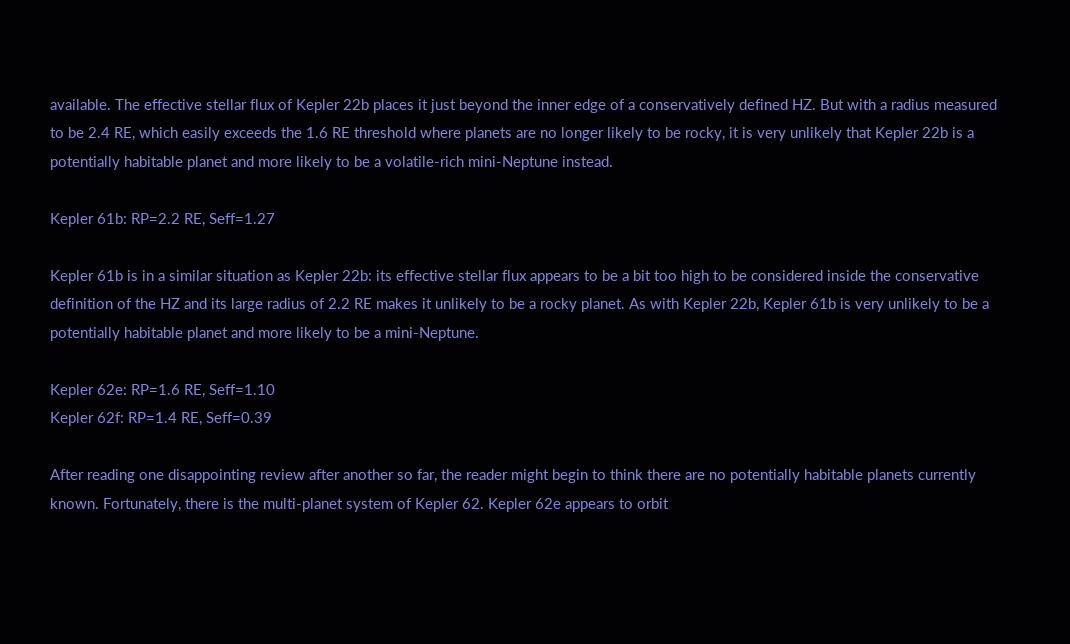available. The effective stellar flux of Kepler 22b places it just beyond the inner edge of a conservatively defined HZ. But with a radius measured to be 2.4 RE, which easily exceeds the 1.6 RE threshold where planets are no longer likely to be rocky, it is very unlikely that Kepler 22b is a potentially habitable planet and more likely to be a volatile-rich mini-Neptune instead.

Kepler 61b: RP=2.2 RE, Seff=1.27

Kepler 61b is in a similar situation as Kepler 22b: its effective stellar flux appears to be a bit too high to be considered inside the conservative definition of the HZ and its large radius of 2.2 RE makes it unlikely to be a rocky planet. As with Kepler 22b, Kepler 61b is very unlikely to be a potentially habitable planet and more likely to be a mini-Neptune.

Kepler 62e: RP=1.6 RE, Seff=1.10
Kepler 62f: RP=1.4 RE, Seff=0.39

After reading one disappointing review after another so far, the reader might begin to think there are no potentially habitable planets currently known. Fortunately, there is the multi-planet system of Kepler 62. Kepler 62e appears to orbit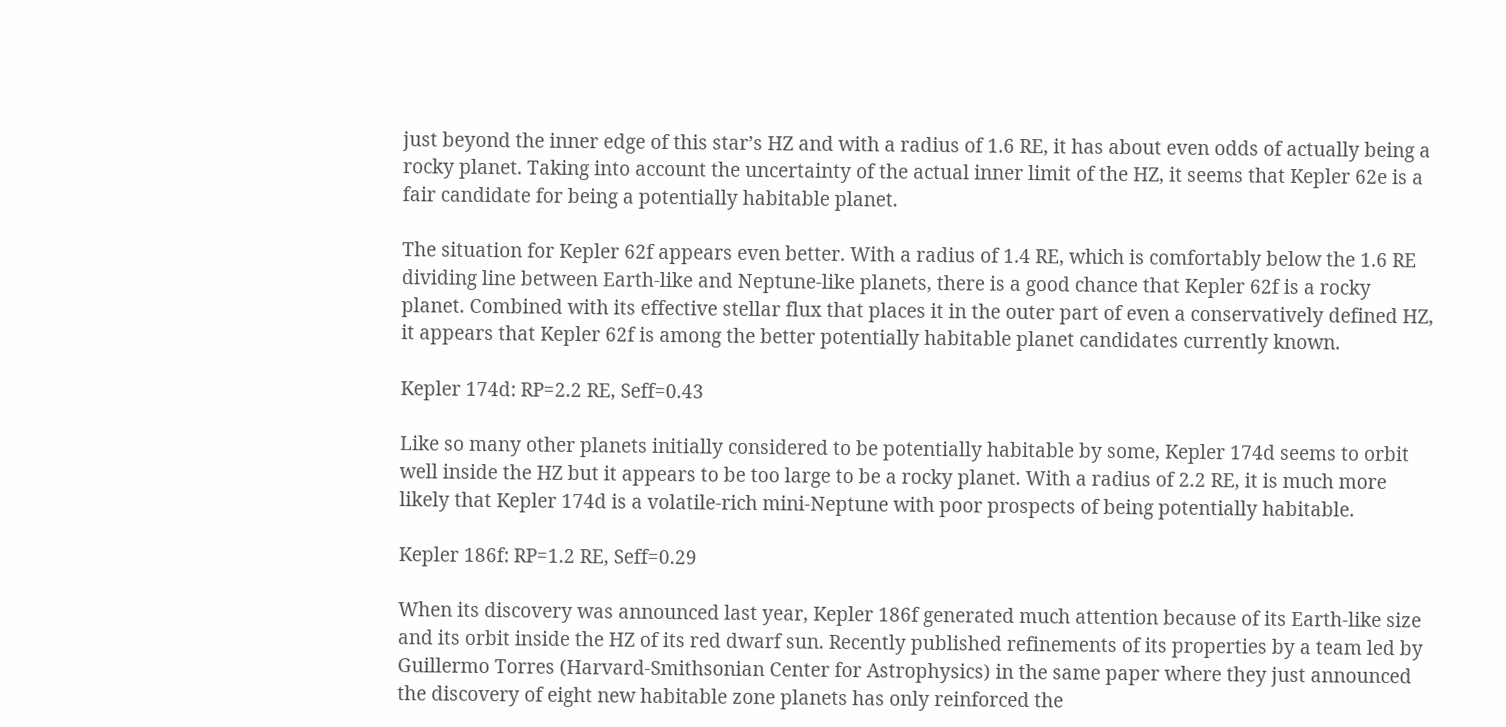just beyond the inner edge of this star’s HZ and with a radius of 1.6 RE, it has about even odds of actually being a rocky planet. Taking into account the uncertainty of the actual inner limit of the HZ, it seems that Kepler 62e is a fair candidate for being a potentially habitable planet.

The situation for Kepler 62f appears even better. With a radius of 1.4 RE, which is comfortably below the 1.6 RE dividing line between Earth-like and Neptune-like planets, there is a good chance that Kepler 62f is a rocky planet. Combined with its effective stellar flux that places it in the outer part of even a conservatively defined HZ, it appears that Kepler 62f is among the better potentially habitable planet candidates currently known.

Kepler 174d: RP=2.2 RE, Seff=0.43

Like so many other planets initially considered to be potentially habitable by some, Kepler 174d seems to orbit well inside the HZ but it appears to be too large to be a rocky planet. With a radius of 2.2 RE, it is much more likely that Kepler 174d is a volatile-rich mini-Neptune with poor prospects of being potentially habitable.

Kepler 186f: RP=1.2 RE, Seff=0.29

When its discovery was announced last year, Kepler 186f generated much attention because of its Earth-like size and its orbit inside the HZ of its red dwarf sun. Recently published refinements of its properties by a team led by Guillermo Torres (Harvard-Smithsonian Center for Astrophysics) in the same paper where they just announced the discovery of eight new habitable zone planets has only reinforced the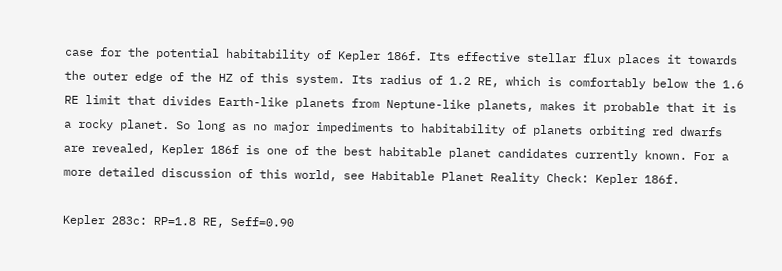case for the potential habitability of Kepler 186f. Its effective stellar flux places it towards the outer edge of the HZ of this system. Its radius of 1.2 RE, which is comfortably below the 1.6 RE limit that divides Earth-like planets from Neptune-like planets, makes it probable that it is a rocky planet. So long as no major impediments to habitability of planets orbiting red dwarfs are revealed, Kepler 186f is one of the best habitable planet candidates currently known. For a more detailed discussion of this world, see Habitable Planet Reality Check: Kepler 186f.

Kepler 283c: RP=1.8 RE, Seff=0.90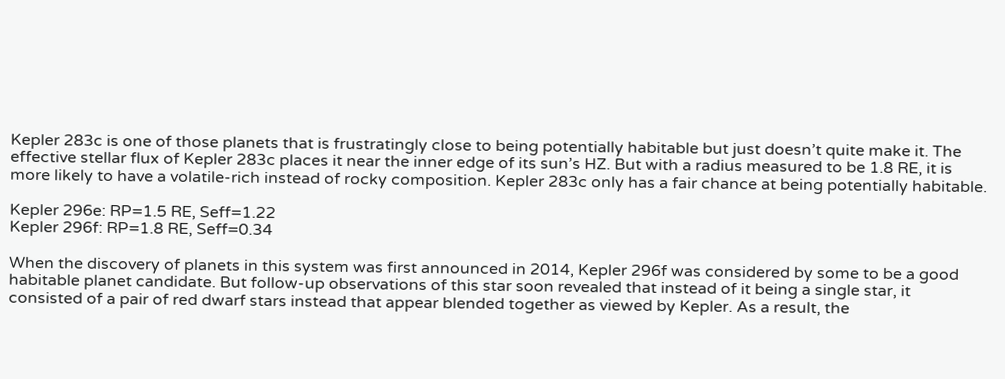Kepler 283c is one of those planets that is frustratingly close to being potentially habitable but just doesn’t quite make it. The effective stellar flux of Kepler 283c places it near the inner edge of its sun’s HZ. But with a radius measured to be 1.8 RE, it is more likely to have a volatile-rich instead of rocky composition. Kepler 283c only has a fair chance at being potentially habitable.

Kepler 296e: RP=1.5 RE, Seff=1.22
Kepler 296f: RP=1.8 RE, Seff=0.34

When the discovery of planets in this system was first announced in 2014, Kepler 296f was considered by some to be a good habitable planet candidate. But follow-up observations of this star soon revealed that instead of it being a single star, it consisted of a pair of red dwarf stars instead that appear blended together as viewed by Kepler. As a result, the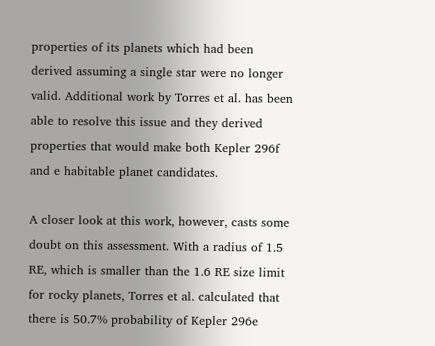properties of its planets which had been derived assuming a single star were no longer valid. Additional work by Torres et al. has been able to resolve this issue and they derived properties that would make both Kepler 296f and e habitable planet candidates.

A closer look at this work, however, casts some doubt on this assessment. With a radius of 1.5 RE, which is smaller than the 1.6 RE size limit for rocky planets, Torres et al. calculated that there is 50.7% probability of Kepler 296e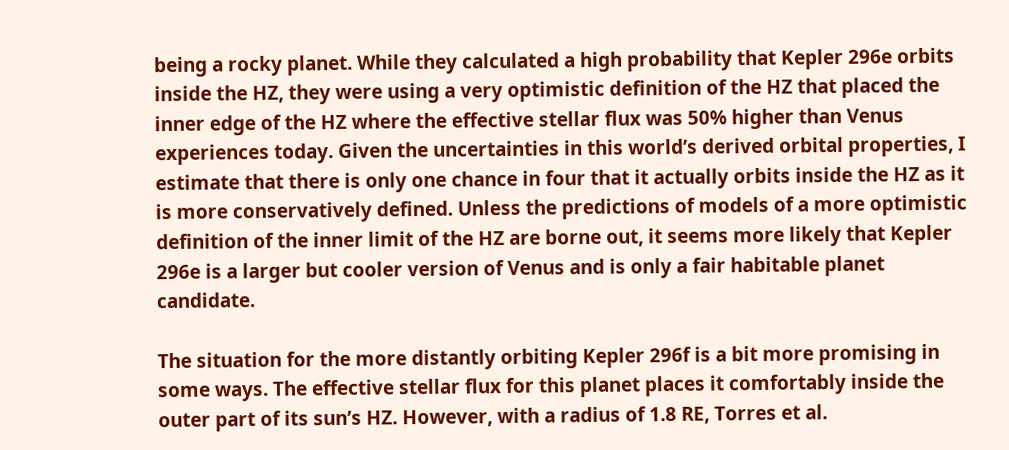being a rocky planet. While they calculated a high probability that Kepler 296e orbits inside the HZ, they were using a very optimistic definition of the HZ that placed the inner edge of the HZ where the effective stellar flux was 50% higher than Venus experiences today. Given the uncertainties in this world’s derived orbital properties, I estimate that there is only one chance in four that it actually orbits inside the HZ as it is more conservatively defined. Unless the predictions of models of a more optimistic definition of the inner limit of the HZ are borne out, it seems more likely that Kepler 296e is a larger but cooler version of Venus and is only a fair habitable planet candidate.

The situation for the more distantly orbiting Kepler 296f is a bit more promising in some ways. The effective stellar flux for this planet places it comfortably inside the outer part of its sun’s HZ. However, with a radius of 1.8 RE, Torres et al.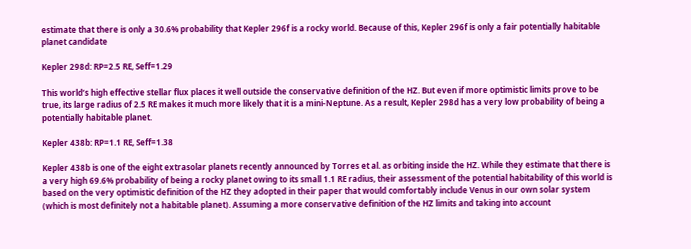estimate that there is only a 30.6% probability that Kepler 296f is a rocky world. Because of this, Kepler 296f is only a fair potentially habitable planet candidate

Kepler 298d: RP=2.5 RE, Seff=1.29

This world’s high effective stellar flux places it well outside the conservative definition of the HZ. But even if more optimistic limits prove to be true, its large radius of 2.5 RE makes it much more likely that it is a mini-Neptune. As a result, Kepler 298d has a very low probability of being a potentially habitable planet.

Kepler 438b: RP=1.1 RE, Seff=1.38

Kepler 438b is one of the eight extrasolar planets recently announced by Torres et al. as orbiting inside the HZ. While they estimate that there is a very high 69.6% probability of being a rocky planet owing to its small 1.1 RE radius, their assessment of the potential habitability of this world is based on the very optimistic definition of the HZ they adopted in their paper that would comfortably include Venus in our own solar system (which is most definitely not a habitable planet). Assuming a more conservative definition of the HZ limits and taking into account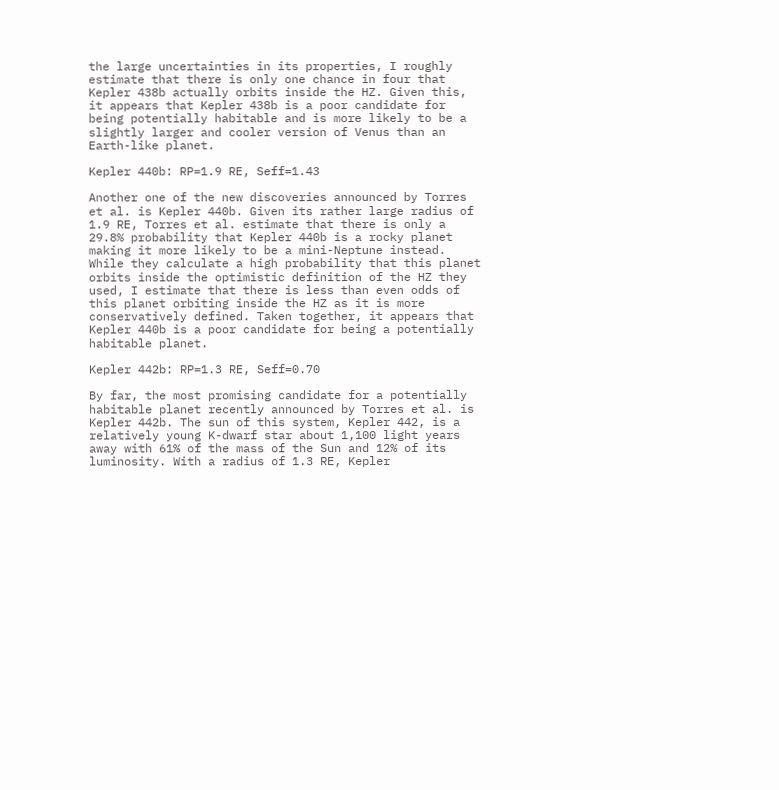the large uncertainties in its properties, I roughly estimate that there is only one chance in four that Kepler 438b actually orbits inside the HZ. Given this, it appears that Kepler 438b is a poor candidate for being potentially habitable and is more likely to be a slightly larger and cooler version of Venus than an Earth-like planet.

Kepler 440b: RP=1.9 RE, Seff=1.43

Another one of the new discoveries announced by Torres et al. is Kepler 440b. Given its rather large radius of 1.9 RE, Torres et al. estimate that there is only a 29.8% probability that Kepler 440b is a rocky planet making it more likely to be a mini-Neptune instead. While they calculate a high probability that this planet orbits inside the optimistic definition of the HZ they used, I estimate that there is less than even odds of this planet orbiting inside the HZ as it is more conservatively defined. Taken together, it appears that Kepler 440b is a poor candidate for being a potentially habitable planet.

Kepler 442b: RP=1.3 RE, Seff=0.70

By far, the most promising candidate for a potentially habitable planet recently announced by Torres et al. is Kepler 442b. The sun of this system, Kepler 442, is a relatively young K-dwarf star about 1,100 light years away with 61% of the mass of the Sun and 12% of its luminosity. With a radius of 1.3 RE, Kepler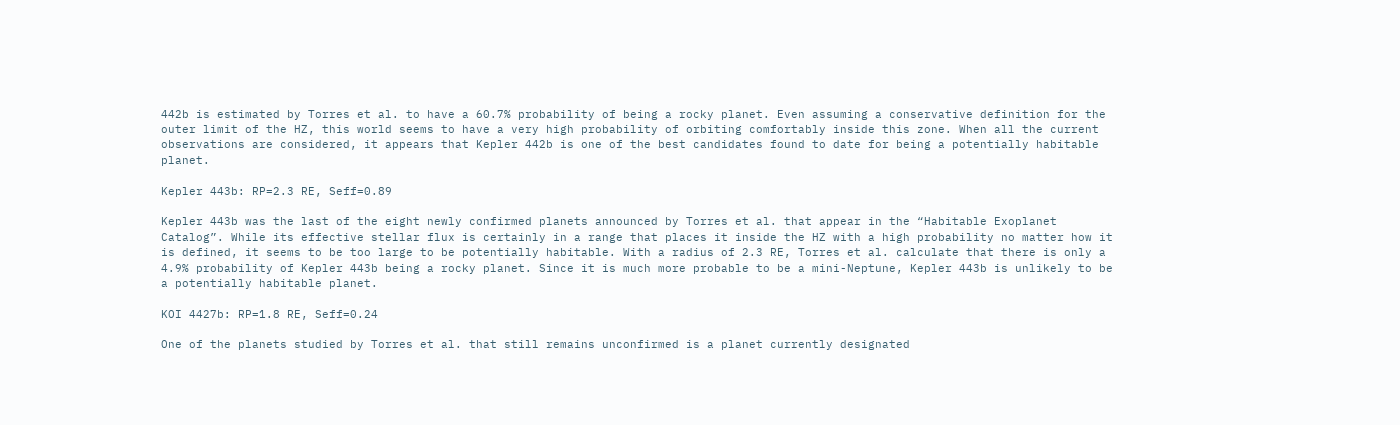442b is estimated by Torres et al. to have a 60.7% probability of being a rocky planet. Even assuming a conservative definition for the outer limit of the HZ, this world seems to have a very high probability of orbiting comfortably inside this zone. When all the current observations are considered, it appears that Kepler 442b is one of the best candidates found to date for being a potentially habitable planet.

Kepler 443b: RP=2.3 RE, Seff=0.89

Kepler 443b was the last of the eight newly confirmed planets announced by Torres et al. that appear in the “Habitable Exoplanet Catalog”. While its effective stellar flux is certainly in a range that places it inside the HZ with a high probability no matter how it is defined, it seems to be too large to be potentially habitable. With a radius of 2.3 RE, Torres et al. calculate that there is only a 4.9% probability of Kepler 443b being a rocky planet. Since it is much more probable to be a mini-Neptune, Kepler 443b is unlikely to be a potentially habitable planet.

KOI 4427b: RP=1.8 RE, Seff=0.24

One of the planets studied by Torres et al. that still remains unconfirmed is a planet currently designated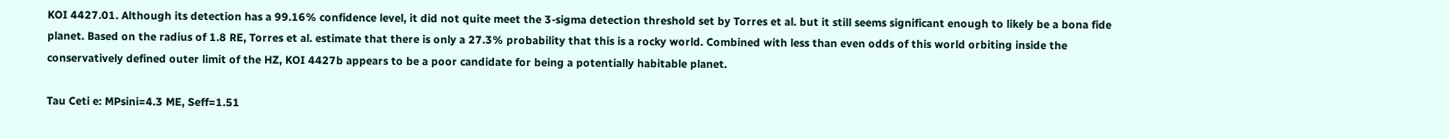KOI 4427.01. Although its detection has a 99.16% confidence level, it did not quite meet the 3-sigma detection threshold set by Torres et al. but it still seems significant enough to likely be a bona fide planet. Based on the radius of 1.8 RE, Torres et al. estimate that there is only a 27.3% probability that this is a rocky world. Combined with less than even odds of this world orbiting inside the conservatively defined outer limit of the HZ, KOI 4427b appears to be a poor candidate for being a potentially habitable planet.

Tau Ceti e: MPsini=4.3 ME, Seff=1.51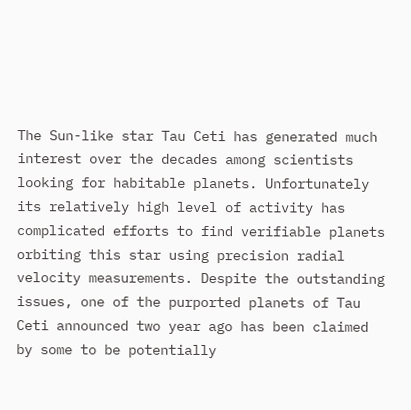The Sun-like star Tau Ceti has generated much interest over the decades among scientists looking for habitable planets. Unfortunately its relatively high level of activity has complicated efforts to find verifiable planets orbiting this star using precision radial velocity measurements. Despite the outstanding issues, one of the purported planets of Tau Ceti announced two year ago has been claimed by some to be potentially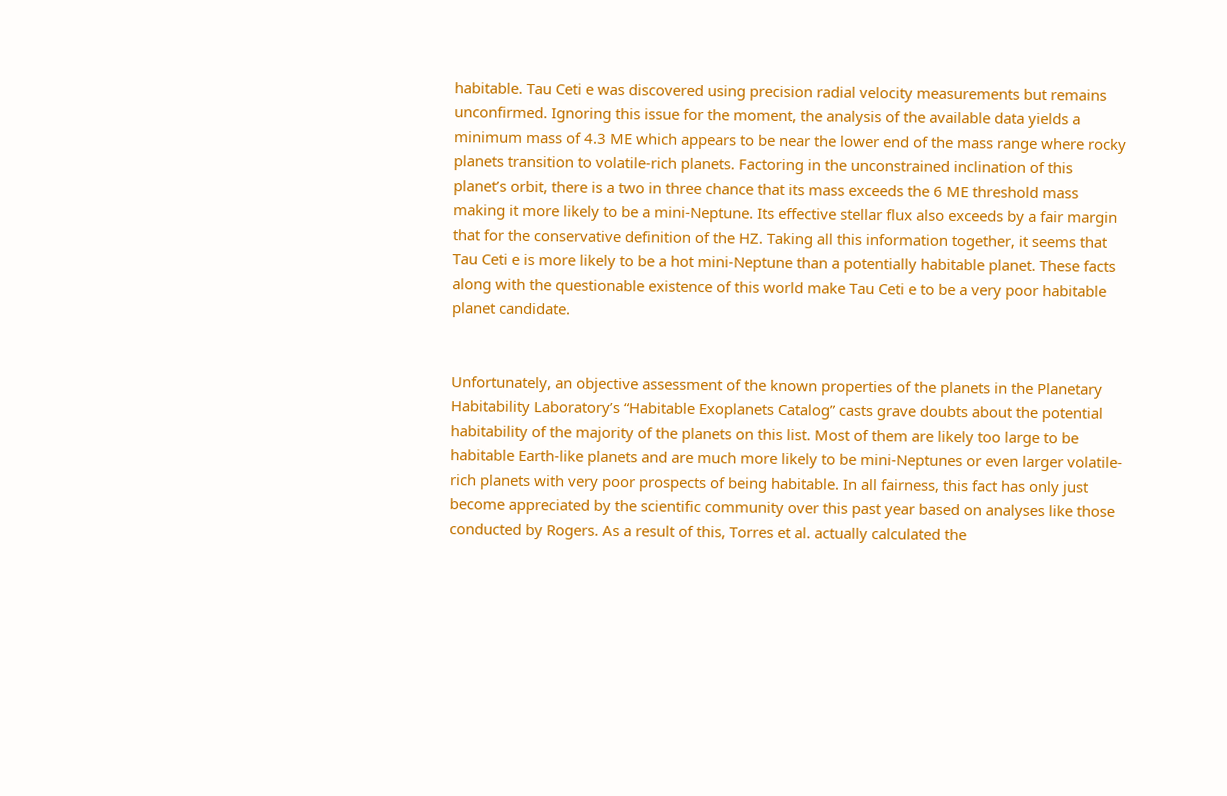habitable. Tau Ceti e was discovered using precision radial velocity measurements but remains unconfirmed. Ignoring this issue for the moment, the analysis of the available data yields a minimum mass of 4.3 ME which appears to be near the lower end of the mass range where rocky planets transition to volatile-rich planets. Factoring in the unconstrained inclination of this planet’s orbit, there is a two in three chance that its mass exceeds the 6 ME threshold mass making it more likely to be a mini-Neptune. Its effective stellar flux also exceeds by a fair margin that for the conservative definition of the HZ. Taking all this information together, it seems that Tau Ceti e is more likely to be a hot mini-Neptune than a potentially habitable planet. These facts along with the questionable existence of this world make Tau Ceti e to be a very poor habitable planet candidate.


Unfortunately, an objective assessment of the known properties of the planets in the Planetary Habitability Laboratory’s “Habitable Exoplanets Catalog” casts grave doubts about the potential habitability of the majority of the planets on this list. Most of them are likely too large to be habitable Earth-like planets and are much more likely to be mini-Neptunes or even larger volatile-rich planets with very poor prospects of being habitable. In all fairness, this fact has only just become appreciated by the scientific community over this past year based on analyses like those conducted by Rogers. As a result of this, Torres et al. actually calculated the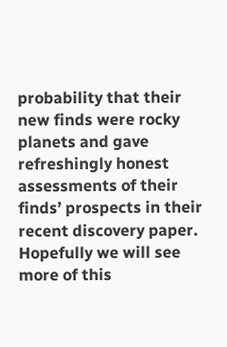probability that their new finds were rocky planets and gave refreshingly honest assessments of their finds’ prospects in their recent discovery paper. Hopefully we will see more of this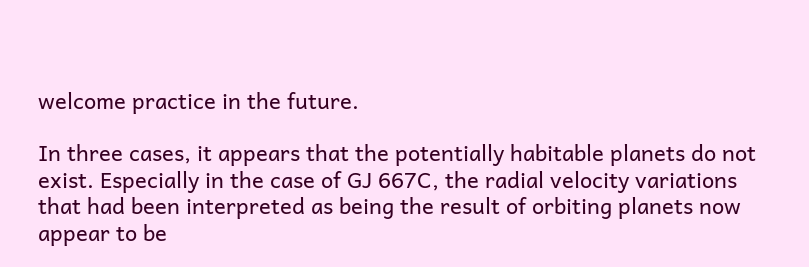welcome practice in the future.

In three cases, it appears that the potentially habitable planets do not exist. Especially in the case of GJ 667C, the radial velocity variations that had been interpreted as being the result of orbiting planets now appear to be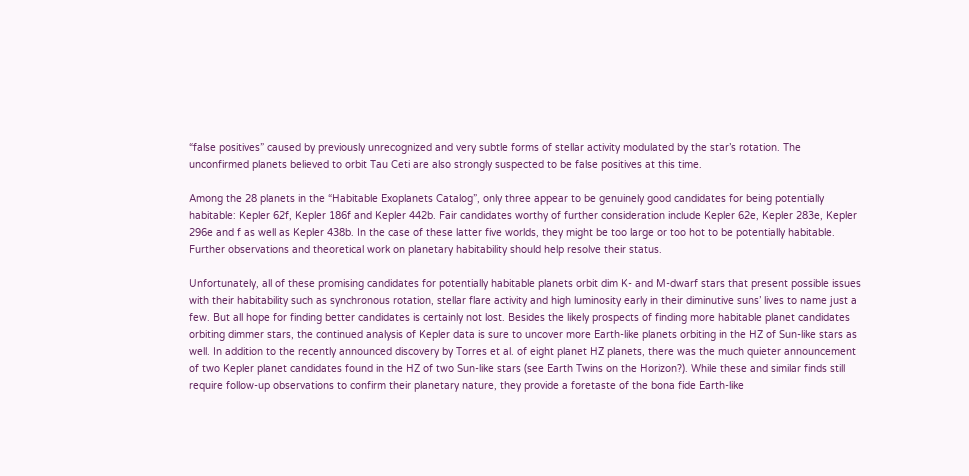“false positives” caused by previously unrecognized and very subtle forms of stellar activity modulated by the star’s rotation. The unconfirmed planets believed to orbit Tau Ceti are also strongly suspected to be false positives at this time.

Among the 28 planets in the “Habitable Exoplanets Catalog”, only three appear to be genuinely good candidates for being potentially habitable: Kepler 62f, Kepler 186f and Kepler 442b. Fair candidates worthy of further consideration include Kepler 62e, Kepler 283e, Kepler 296e and f as well as Kepler 438b. In the case of these latter five worlds, they might be too large or too hot to be potentially habitable. Further observations and theoretical work on planetary habitability should help resolve their status.

Unfortunately, all of these promising candidates for potentially habitable planets orbit dim K- and M-dwarf stars that present possible issues with their habitability such as synchronous rotation, stellar flare activity and high luminosity early in their diminutive suns’ lives to name just a few. But all hope for finding better candidates is certainly not lost. Besides the likely prospects of finding more habitable planet candidates orbiting dimmer stars, the continued analysis of Kepler data is sure to uncover more Earth-like planets orbiting in the HZ of Sun-like stars as well. In addition to the recently announced discovery by Torres et al. of eight planet HZ planets, there was the much quieter announcement of two Kepler planet candidates found in the HZ of two Sun-like stars (see Earth Twins on the Horizon?). While these and similar finds still require follow-up observations to confirm their planetary nature, they provide a foretaste of the bona fide Earth-like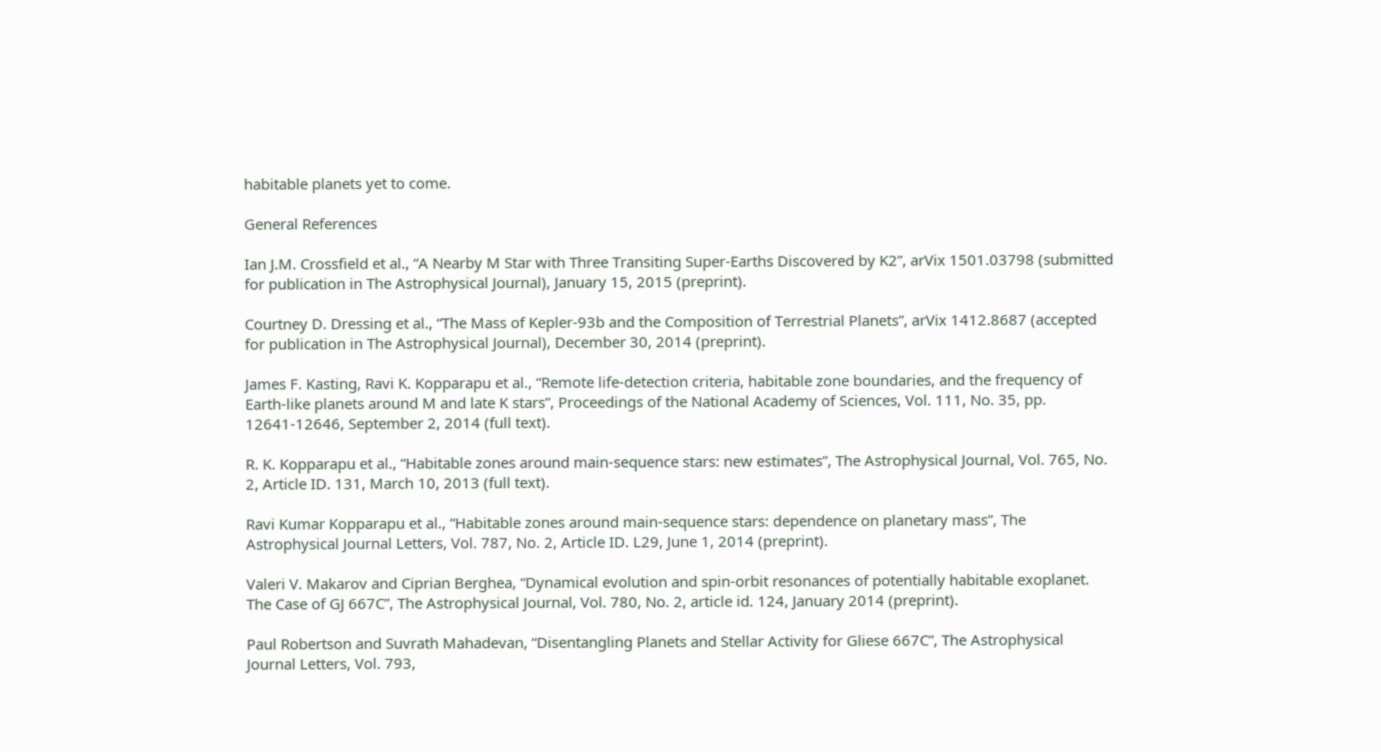habitable planets yet to come.

General References

Ian J.M. Crossfield et al., “A Nearby M Star with Three Transiting Super-Earths Discovered by K2”, arVix 1501.03798 (submitted for publication in The Astrophysical Journal), January 15, 2015 (preprint).

Courtney D. Dressing et al., “The Mass of Kepler-93b and the Composition of Terrestrial Planets”, arVix 1412.8687 (accepted for publication in The Astrophysical Journal), December 30, 2014 (preprint).

James F. Kasting, Ravi K. Kopparapu et al., “Remote life-detection criteria, habitable zone boundaries, and the frequency of Earth-like planets around M and late K stars”, Proceedings of the National Academy of Sciences, Vol. 111, No. 35, pp. 12641-12646, September 2, 2014 (full text).

R. K. Kopparapu et al., “Habitable zones around main-sequence stars: new estimates”, The Astrophysical Journal, Vol. 765, No. 2, Article ID. 131, March 10, 2013 (full text).

Ravi Kumar Kopparapu et al., “Habitable zones around main-sequence stars: dependence on planetary mass”, The Astrophysical Journal Letters, Vol. 787, No. 2, Article ID. L29, June 1, 2014 (preprint).

Valeri V. Makarov and Ciprian Berghea, “Dynamical evolution and spin-orbit resonances of potentially habitable exoplanet. The Case of GJ 667C”, The Astrophysical Journal, Vol. 780, No. 2, article id. 124, January 2014 (preprint).

Paul Robertson and Suvrath Mahadevan, “Disentangling Planets and Stellar Activity for Gliese 667C”, The Astrophysical Journal Letters, Vol. 793,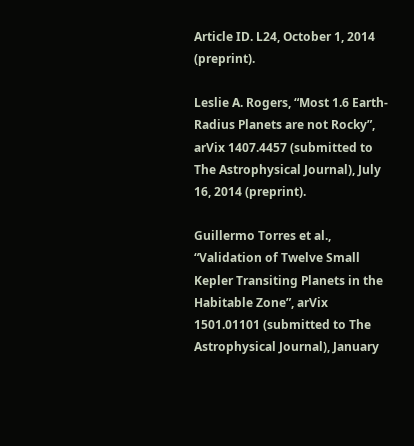Article ID. L24, October 1, 2014 (preprint).

Leslie A. Rogers, “Most 1.6 Earth-Radius Planets are not Rocky”, arVix 1407.4457 (submitted to The Astrophysical Journal), July 16, 2014 (preprint).

Guillermo Torres et al., “Validation of Twelve Small Kepler Transiting Planets in the Habitable Zone”, arVix 1501.01101 (submitted to The Astrophysical Journal), January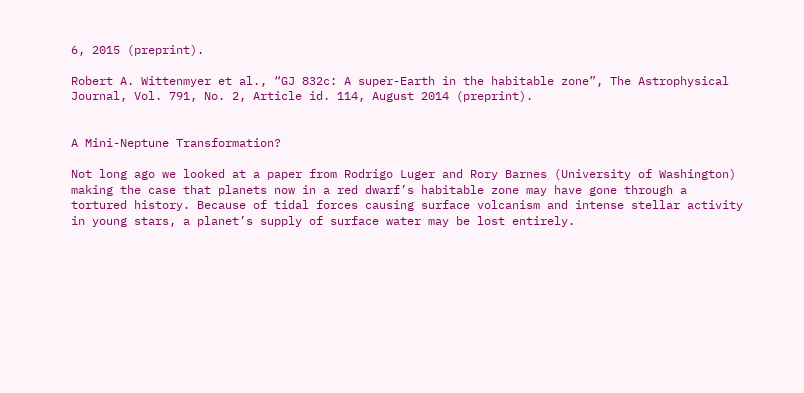6, 2015 (preprint).

Robert A. Wittenmyer et al., “GJ 832c: A super-Earth in the habitable zone”, The Astrophysical Journal, Vol. 791, No. 2, Article id. 114, August 2014 (preprint).


A Mini-Neptune Transformation?

Not long ago we looked at a paper from Rodrigo Luger and Rory Barnes (University of Washington) making the case that planets now in a red dwarf’s habitable zone may have gone through a tortured history. Because of tidal forces causing surface volcanism and intense stellar activity in young stars, a planet’s supply of surface water may be lost entirely.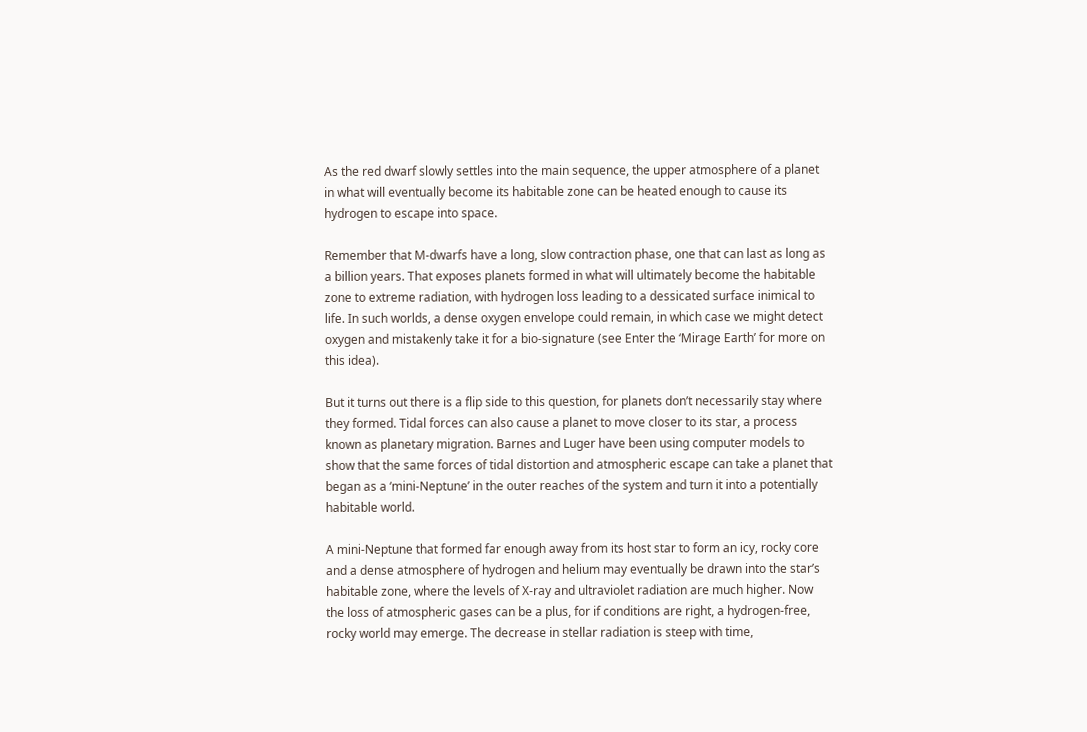As the red dwarf slowly settles into the main sequence, the upper atmosphere of a planet in what will eventually become its habitable zone can be heated enough to cause its hydrogen to escape into space.

Remember that M-dwarfs have a long, slow contraction phase, one that can last as long as a billion years. That exposes planets formed in what will ultimately become the habitable zone to extreme radiation, with hydrogen loss leading to a dessicated surface inimical to life. In such worlds, a dense oxygen envelope could remain, in which case we might detect oxygen and mistakenly take it for a bio-signature (see Enter the ‘Mirage Earth’ for more on this idea).

But it turns out there is a flip side to this question, for planets don’t necessarily stay where they formed. Tidal forces can also cause a planet to move closer to its star, a process known as planetary migration. Barnes and Luger have been using computer models to show that the same forces of tidal distortion and atmospheric escape can take a planet that began as a ‘mini-Neptune’ in the outer reaches of the system and turn it into a potentially habitable world.

A mini-Neptune that formed far enough away from its host star to form an icy, rocky core and a dense atmosphere of hydrogen and helium may eventually be drawn into the star’s habitable zone, where the levels of X-ray and ultraviolet radiation are much higher. Now the loss of atmospheric gases can be a plus, for if conditions are right, a hydrogen-free, rocky world may emerge. The decrease in stellar radiation is steep with time,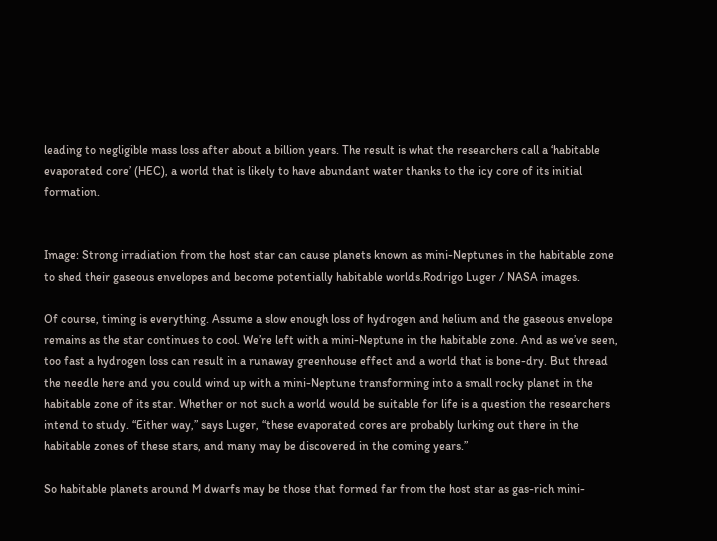leading to negligible mass loss after about a billion years. The result is what the researchers call a ‘habitable evaporated core’ (HEC), a world that is likely to have abundant water thanks to the icy core of its initial formation.


Image: Strong irradiation from the host star can cause planets known as mini-Neptunes in the habitable zone to shed their gaseous envelopes and become potentially habitable worlds.Rodrigo Luger / NASA images.

Of course, timing is everything. Assume a slow enough loss of hydrogen and helium and the gaseous envelope remains as the star continues to cool. We’re left with a mini-Neptune in the habitable zone. And as we’ve seen, too fast a hydrogen loss can result in a runaway greenhouse effect and a world that is bone-dry. But thread the needle here and you could wind up with a mini-Neptune transforming into a small rocky planet in the habitable zone of its star. Whether or not such a world would be suitable for life is a question the researchers intend to study. “Either way,” says Luger, “these evaporated cores are probably lurking out there in the habitable zones of these stars, and many may be discovered in the coming years.”

So habitable planets around M dwarfs may be those that formed far from the host star as gas-rich mini-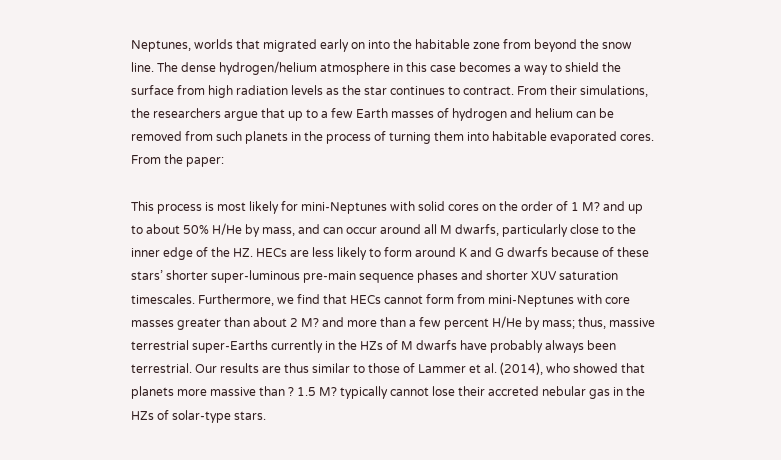Neptunes, worlds that migrated early on into the habitable zone from beyond the snow line. The dense hydrogen/helium atmosphere in this case becomes a way to shield the surface from high radiation levels as the star continues to contract. From their simulations, the researchers argue that up to a few Earth masses of hydrogen and helium can be removed from such planets in the process of turning them into habitable evaporated cores. From the paper:

This process is most likely for mini-Neptunes with solid cores on the order of 1 M? and up to about 50% H/He by mass, and can occur around all M dwarfs, particularly close to the inner edge of the HZ. HECs are less likely to form around K and G dwarfs because of these stars’ shorter super-luminous pre-main sequence phases and shorter XUV saturation timescales. Furthermore, we find that HECs cannot form from mini-Neptunes with core masses greater than about 2 M? and more than a few percent H/He by mass; thus, massive terrestrial super-Earths currently in the HZs of M dwarfs have probably always been terrestrial. Our results are thus similar to those of Lammer et al. (2014), who showed that planets more massive than ? 1.5 M? typically cannot lose their accreted nebular gas in the HZs of solar-type stars.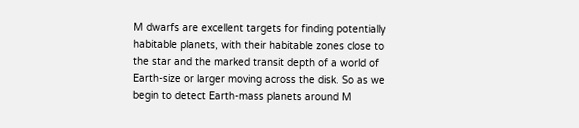M dwarfs are excellent targets for finding potentially habitable planets, with their habitable zones close to the star and the marked transit depth of a world of Earth-size or larger moving across the disk. So as we begin to detect Earth-mass planets around M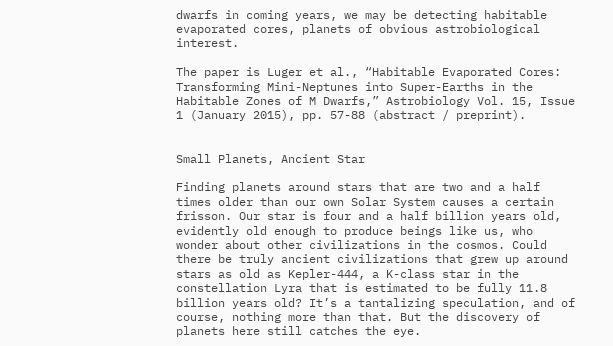dwarfs in coming years, we may be detecting habitable evaporated cores, planets of obvious astrobiological interest.

The paper is Luger et al., “Habitable Evaporated Cores: Transforming Mini-Neptunes into Super-Earths in the Habitable Zones of M Dwarfs,” Astrobiology Vol. 15, Issue 1 (January 2015), pp. 57-88 (abstract / preprint).


Small Planets, Ancient Star

Finding planets around stars that are two and a half times older than our own Solar System causes a certain frisson. Our star is four and a half billion years old, evidently old enough to produce beings like us, who wonder about other civilizations in the cosmos. Could there be truly ancient civilizations that grew up around stars as old as Kepler-444, a K-class star in the constellation Lyra that is estimated to be fully 11.8 billion years old? It’s a tantalizing speculation, and of course, nothing more than that. But the discovery of planets here still catches the eye.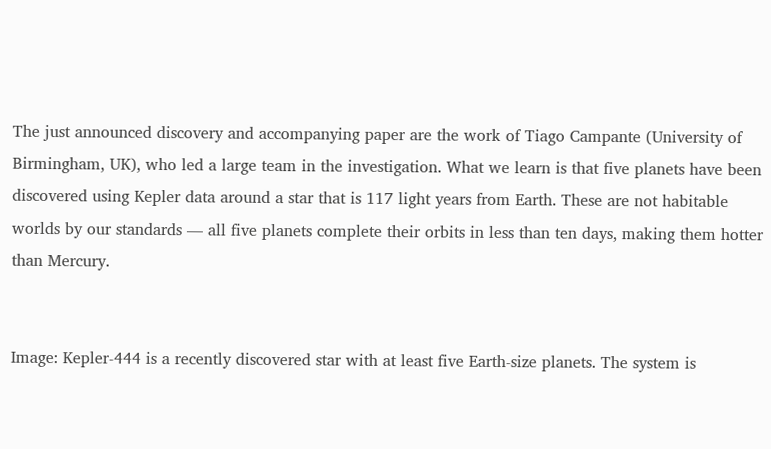The just announced discovery and accompanying paper are the work of Tiago Campante (University of Birmingham, UK), who led a large team in the investigation. What we learn is that five planets have been discovered using Kepler data around a star that is 117 light years from Earth. These are not habitable worlds by our standards — all five planets complete their orbits in less than ten days, making them hotter than Mercury.


Image: Kepler-444 is a recently discovered star with at least five Earth-size planets. The system is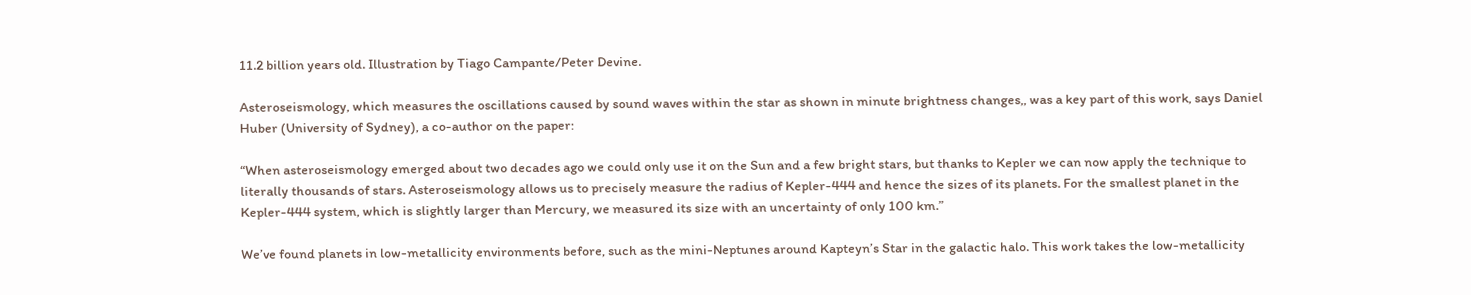11.2 billion years old. Illustration by Tiago Campante/Peter Devine.

Asteroseismology, which measures the oscillations caused by sound waves within the star as shown in minute brightness changes,, was a key part of this work, says Daniel Huber (University of Sydney), a co-author on the paper:

“When asteroseismology emerged about two decades ago we could only use it on the Sun and a few bright stars, but thanks to Kepler we can now apply the technique to literally thousands of stars. Asteroseismology allows us to precisely measure the radius of Kepler-444 and hence the sizes of its planets. For the smallest planet in the Kepler-444 system, which is slightly larger than Mercury, we measured its size with an uncertainty of only 100 km.”

We’ve found planets in low-metallicity environments before, such as the mini-Neptunes around Kapteyn’s Star in the galactic halo. This work takes the low-metallicity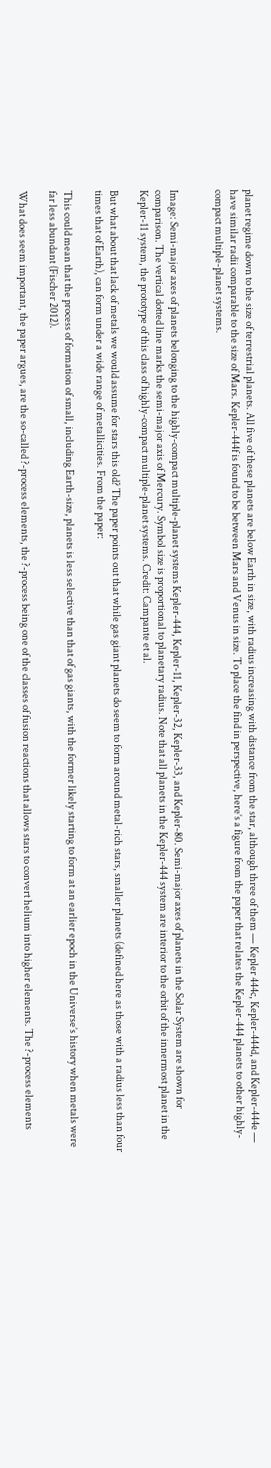planet regime down to the size of terrestrial planets. All five of these planets are below Earth in size, with radius increasing with distance from the star, although three of them — Kepler 444c, Kepler-444d, and Kepler-444e — have similar radii comparable to the size of Mars. Kepler-444f is found to be between Mars and Venus in size. To place the find in perspective, here’s a figure from the paper that relates the Kepler-444 planets to other highly-compact multiple-planet systems.


Image: Semi-major axes of planets belonging to the highly-compact multiple-planet systems Kepler-444, Kepler-11, Kepler-32, Kepler-33, and Kepler-80. Semi-major axes of planets in the Solar System are shown for comparison. The vertical dotted line marks the semi-major axis of Mercury. Symbol size is proportional to planetary radius. Note that all planets in the Kepler-444 system are interior to the orbit of the innermost planet in the Kepler-11 system, the prototype of this class of highly-compact multiple-planet systems. Credit: Campante et al.

But what about that lack of metals we would assume for stars this old? The paper points out that while gas giant planets do seem to form around metal-rich stars, smaller planets (defined here as those with a radius less than four times that of Earth), can form under a wide range of metallicities. From the paper:

This could mean that the process of formation of small, including Earth-size, planets is less selective than that of gas giants, with the former likely starting to form at an earlier epoch in the Universe’s history when metals were far less abundant (Fischer 2012).

What does seem important, the paper argues, are the so-called ?-process elements, the ?-process being one of the classes of fusion reactions that allows stars to convert helium into higher elements. The ?-process elements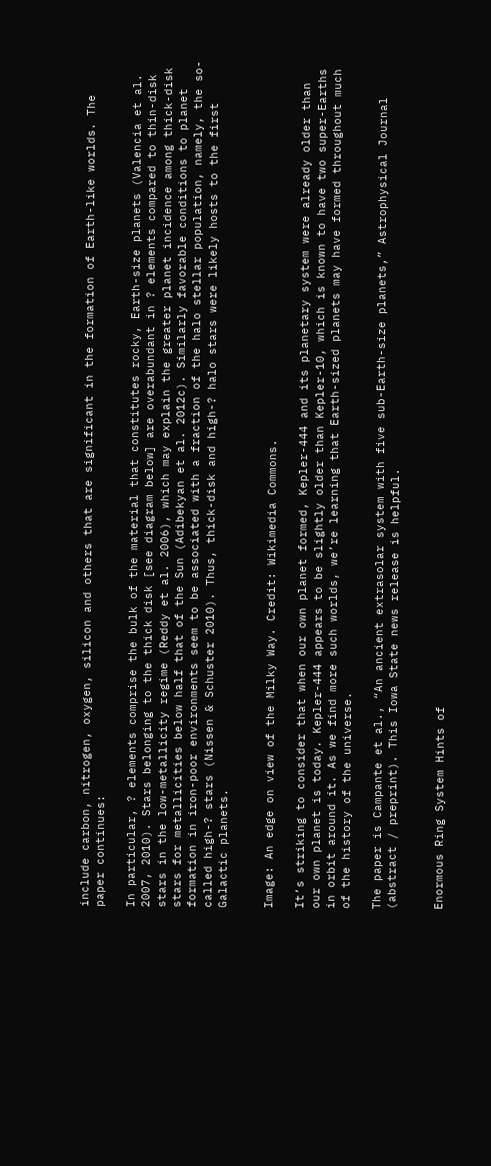include carbon, nitrogen, oxygen, silicon and others that are significant in the formation of Earth-like worlds. The paper continues:

In particular, ? elements comprise the bulk of the material that constitutes rocky, Earth-size planets (Valencia et al. 2007, 2010). Stars belonging to the thick disk [see diagram below] are overabundant in ? elements compared to thin-disk stars in the low-metallicity regime (Reddy et al. 2006), which may explain the greater planet incidence among thick-disk stars for metallicities below half that of the Sun (Adibekyan et al. 2012c). Similarly favorable conditions to planet formation in iron-poor environments seem to be associated with a fraction of the halo stellar population, namely, the so-called high-? stars (Nissen & Schuster 2010). Thus, thick-disk and high-? halo stars were likely hosts to the first Galactic planets.


Image: An edge on view of the Milky Way. Credit: Wikimedia Commons.

It’s striking to consider that when our own planet formed, Kepler-444 and its planetary system were already older than our own planet is today. Kepler-444 appears to be slightly older than Kepler-10, which is known to have two super-Earths in orbit around it. As we find more such worlds, we’re learning that Earth-sized planets may have formed throughout much of the history of the universe.

The paper is Campante et al., “An ancient extrasolar system with five sub-Earth-size planets,” Astrophysical Journal (abstract / preprint). This Iowa State news release is helpful.


Enormous Ring System Hints of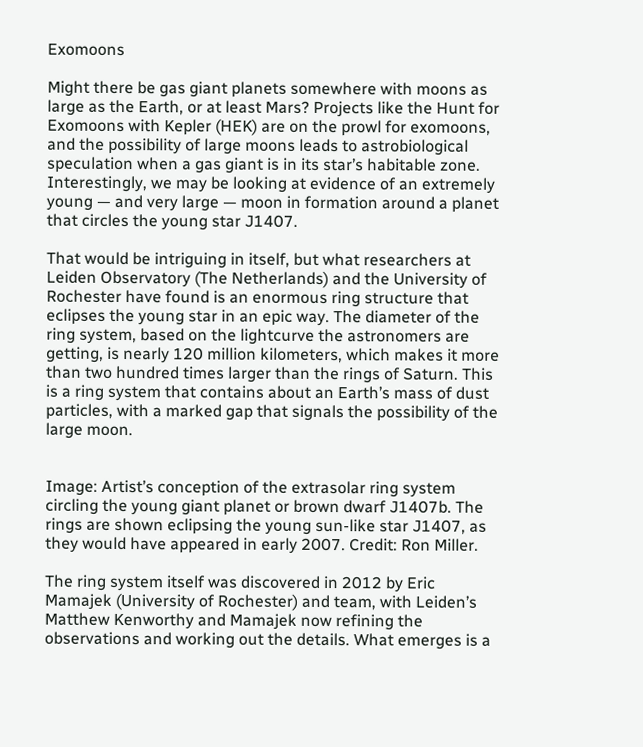Exomoons

Might there be gas giant planets somewhere with moons as large as the Earth, or at least Mars? Projects like the Hunt for Exomoons with Kepler (HEK) are on the prowl for exomoons, and the possibility of large moons leads to astrobiological speculation when a gas giant is in its star’s habitable zone. Interestingly, we may be looking at evidence of an extremely young — and very large — moon in formation around a planet that circles the young star J1407.

That would be intriguing in itself, but what researchers at Leiden Observatory (The Netherlands) and the University of Rochester have found is an enormous ring structure that eclipses the young star in an epic way. The diameter of the ring system, based on the lightcurve the astronomers are getting, is nearly 120 million kilometers, which makes it more than two hundred times larger than the rings of Saturn. This is a ring system that contains about an Earth’s mass of dust particles, with a marked gap that signals the possibility of the large moon.


Image: Artist’s conception of the extrasolar ring system circling the young giant planet or brown dwarf J1407b. The rings are shown eclipsing the young sun-like star J1407, as they would have appeared in early 2007. Credit: Ron Miller.

The ring system itself was discovered in 2012 by Eric Mamajek (University of Rochester) and team, with Leiden’s Matthew Kenworthy and Mamajek now refining the observations and working out the details. What emerges is a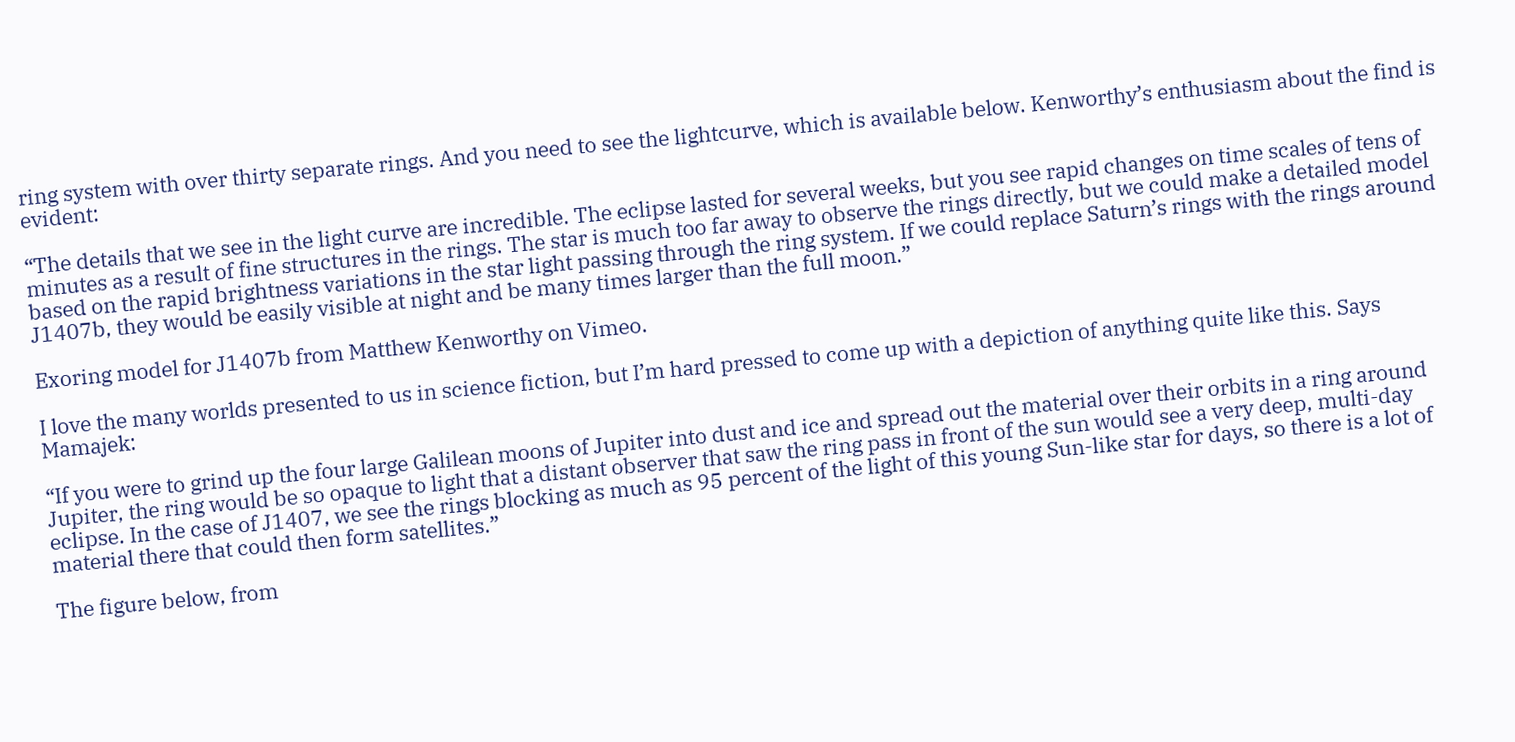ring system with over thirty separate rings. And you need to see the lightcurve, which is available below. Kenworthy’s enthusiasm about the find is evident:

“The details that we see in the light curve are incredible. The eclipse lasted for several weeks, but you see rapid changes on time scales of tens of minutes as a result of fine structures in the rings. The star is much too far away to observe the rings directly, but we could make a detailed model based on the rapid brightness variations in the star light passing through the ring system. If we could replace Saturn’s rings with the rings around J1407b, they would be easily visible at night and be many times larger than the full moon.”

Exoring model for J1407b from Matthew Kenworthy on Vimeo.

I love the many worlds presented to us in science fiction, but I’m hard pressed to come up with a depiction of anything quite like this. Says Mamajek:

“If you were to grind up the four large Galilean moons of Jupiter into dust and ice and spread out the material over their orbits in a ring around Jupiter, the ring would be so opaque to light that a distant observer that saw the ring pass in front of the sun would see a very deep, multi-day eclipse. In the case of J1407, we see the rings blocking as much as 95 percent of the light of this young Sun-like star for days, so there is a lot of material there that could then form satellites.”

The figure below, from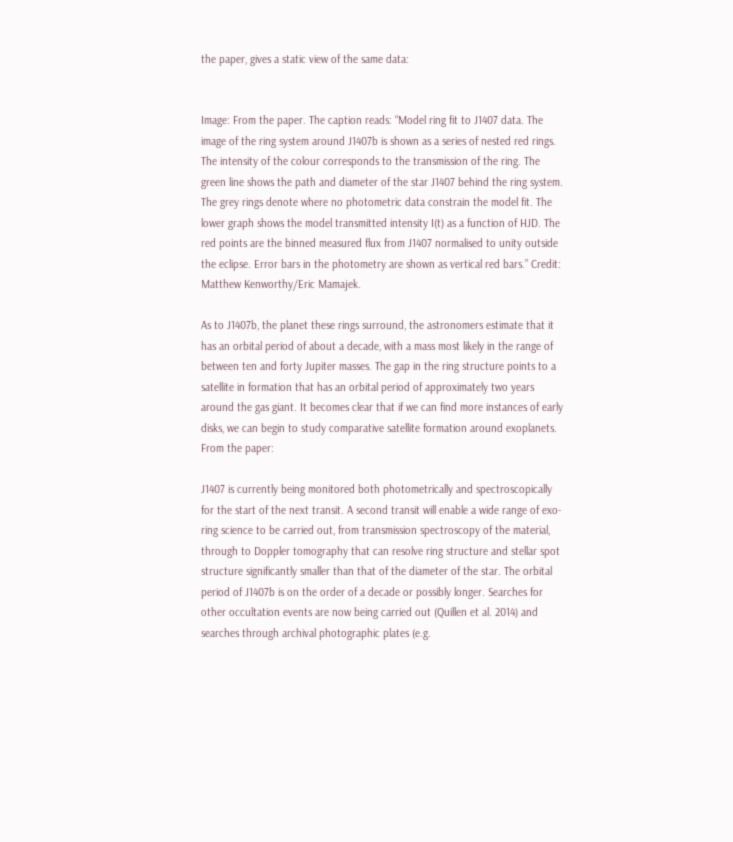the paper, gives a static view of the same data:


Image: From the paper. The caption reads: “Model ring fit to J1407 data. The image of the ring system around J1407b is shown as a series of nested red rings. The intensity of the colour corresponds to the transmission of the ring. The green line shows the path and diameter of the star J1407 behind the ring system. The grey rings denote where no photometric data constrain the model fit. The lower graph shows the model transmitted intensity I(t) as a function of HJD. The red points are the binned measured flux from J1407 normalised to unity outside the eclipse. Error bars in the photometry are shown as vertical red bars.” Credit: Matthew Kenworthy/Eric Mamajek.

As to J1407b, the planet these rings surround, the astronomers estimate that it has an orbital period of about a decade, with a mass most likely in the range of between ten and forty Jupiter masses. The gap in the ring structure points to a satellite in formation that has an orbital period of approximately two years around the gas giant. It becomes clear that if we can find more instances of early disks, we can begin to study comparative satellite formation around exoplanets. From the paper:

J1407 is currently being monitored both photometrically and spectroscopically for the start of the next transit. A second transit will enable a wide range of exo-ring science to be carried out, from transmission spectroscopy of the material, through to Doppler tomography that can resolve ring structure and stellar spot structure significantly smaller than that of the diameter of the star. The orbital period of J1407b is on the order of a decade or possibly longer. Searches for other occultation events are now being carried out (Quillen et al. 2014) and searches through archival photographic plates (e.g.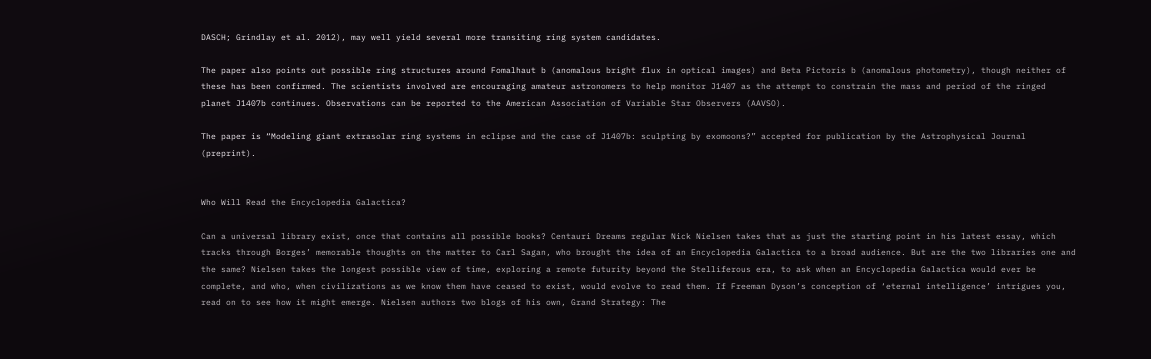DASCH; Grindlay et al. 2012), may well yield several more transiting ring system candidates.

The paper also points out possible ring structures around Fomalhaut b (anomalous bright flux in optical images) and Beta Pictoris b (anomalous photometry), though neither of these has been confirmed. The scientists involved are encouraging amateur astronomers to help monitor J1407 as the attempt to constrain the mass and period of the ringed planet J1407b continues. Observations can be reported to the American Association of Variable Star Observers (AAVSO).

The paper is “Modeling giant extrasolar ring systems in eclipse and the case of J1407b: sculpting by exomoons?” accepted for publication by the Astrophysical Journal (preprint).


Who Will Read the Encyclopedia Galactica?

Can a universal library exist, once that contains all possible books? Centauri Dreams regular Nick Nielsen takes that as just the starting point in his latest essay, which tracks through Borges’ memorable thoughts on the matter to Carl Sagan, who brought the idea of an Encyclopedia Galactica to a broad audience. But are the two libraries one and the same? Nielsen takes the longest possible view of time, exploring a remote futurity beyond the Stelliferous era, to ask when an Encyclopedia Galactica would ever be complete, and who, when civilizations as we know them have ceased to exist, would evolve to read them. If Freeman Dyson’s conception of ‘eternal intelligence’ intrigues you, read on to see how it might emerge. Nielsen authors two blogs of his own, Grand Strategy: The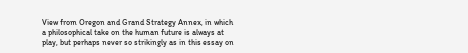View from Oregon and Grand Strategy Annex, in which a philosophical take on the human future is always at play, but perhaps never so strikingly as in this essay on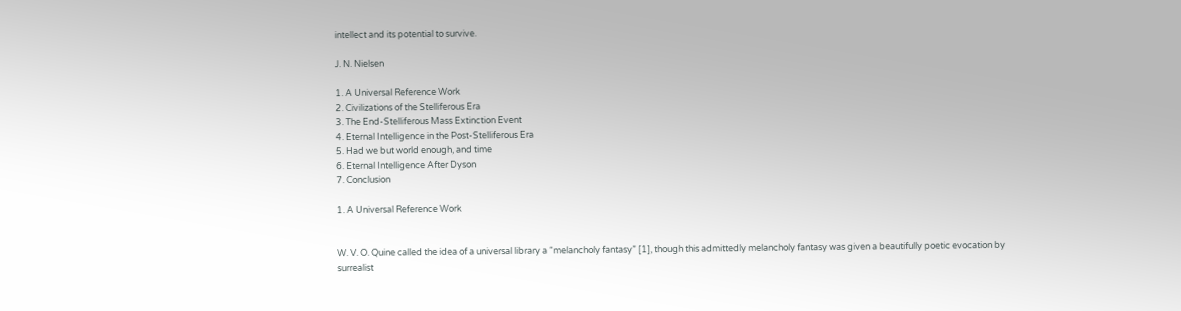intellect and its potential to survive.

J. N. Nielsen

1. A Universal Reference Work
2. Civilizations of the Stelliferous Era
3. The End-Stelliferous Mass Extinction Event
4. Eternal Intelligence in the Post-Stelliferous Era
5. Had we but world enough, and time
6. Eternal Intelligence After Dyson
7. Conclusion

1. A Universal Reference Work


W. V. O. Quine called the idea of a universal library a “melancholy fantasy” [1], though this admittedly melancholy fantasy was given a beautifully poetic evocation by surrealist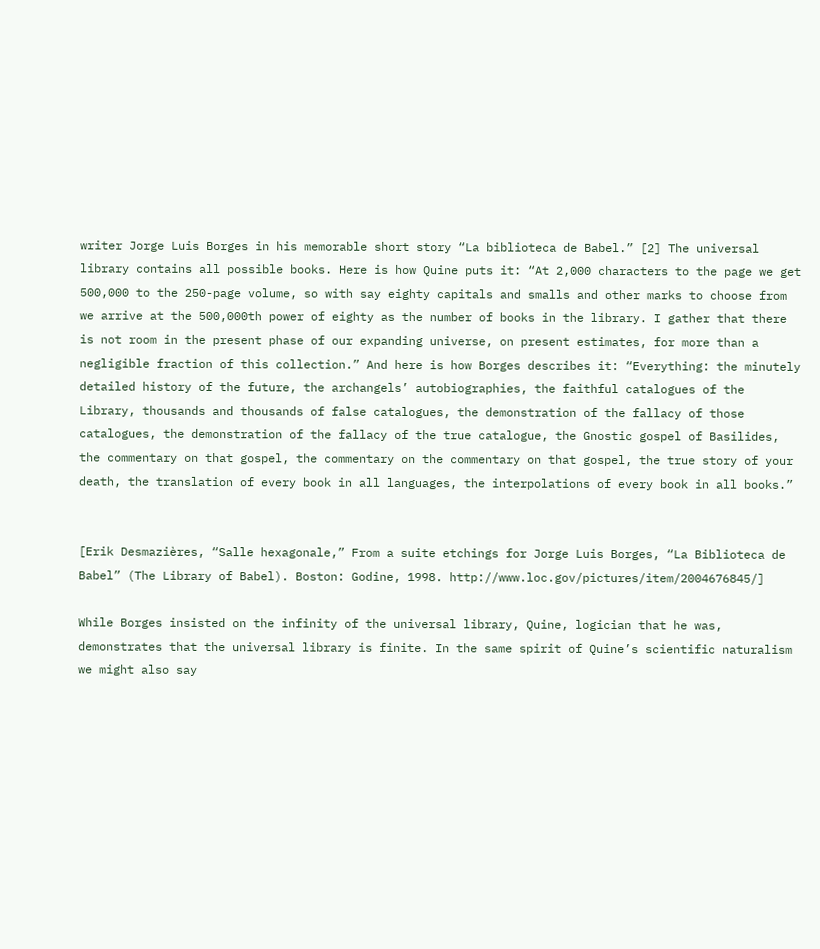writer Jorge Luis Borges in his memorable short story “La biblioteca de Babel.” [2] The universal library contains all possible books. Here is how Quine puts it: “At 2,000 characters to the page we get 500,000 to the 250-page volume, so with say eighty capitals and smalls and other marks to choose from we arrive at the 500,000th power of eighty as the number of books in the library. I gather that there is not room in the present phase of our expanding universe, on present estimates, for more than a negligible fraction of this collection.” And here is how Borges describes it: “Everything: the minutely detailed history of the future, the archangels’ autobiographies, the faithful catalogues of the Library, thousands and thousands of false catalogues, the demonstration of the fallacy of those catalogues, the demonstration of the fallacy of the true catalogue, the Gnostic gospel of Basilides, the commentary on that gospel, the commentary on the commentary on that gospel, the true story of your death, the translation of every book in all languages, the interpolations of every book in all books.”


[Erik Desmazières, “Salle hexagonale,” From a suite etchings for Jorge Luis Borges, “La Biblioteca de Babel” (The Library of Babel). Boston: Godine, 1998. http://www.loc.gov/pictures/item/2004676845/]

While Borges insisted on the infinity of the universal library, Quine, logician that he was, demonstrates that the universal library is finite. In the same spirit of Quine’s scientific naturalism we might also say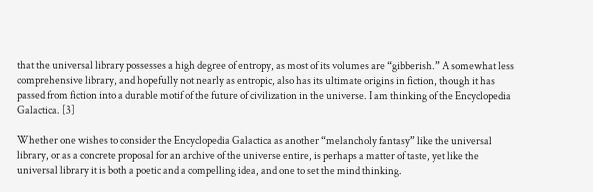that the universal library possesses a high degree of entropy, as most of its volumes are “gibberish.” A somewhat less comprehensive library, and hopefully not nearly as entropic, also has its ultimate origins in fiction, though it has passed from fiction into a durable motif of the future of civilization in the universe. I am thinking of the Encyclopedia Galactica. [3]

Whether one wishes to consider the Encyclopedia Galactica as another “melancholy fantasy” like the universal library, or as a concrete proposal for an archive of the universe entire, is perhaps a matter of taste, yet like the universal library it is both a poetic and a compelling idea, and one to set the mind thinking.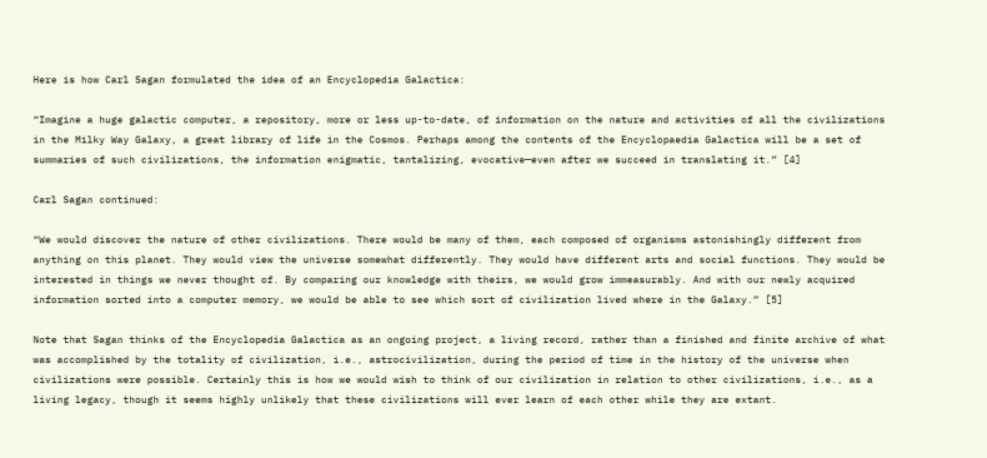Here is how Carl Sagan formulated the idea of an Encyclopedia Galactica:

“Imagine a huge galactic computer, a repository, more or less up-to-date, of information on the nature and activities of all the civilizations in the Milky Way Galaxy, a great library of life in the Cosmos. Perhaps among the contents of the Encyclopaedia Galactica will be a set of summaries of such civilizations, the information enigmatic, tantalizing, evocative—even after we succeed in translating it.” [4]

Carl Sagan continued:

“We would discover the nature of other civilizations. There would be many of them, each composed of organisms astonishingly different from anything on this planet. They would view the universe somewhat differently. They would have different arts and social functions. They would be interested in things we never thought of. By comparing our knowledge with theirs, we would grow immeasurably. And with our newly acquired information sorted into a computer memory, we would be able to see which sort of civilization lived where in the Galaxy.” [5]

Note that Sagan thinks of the Encyclopedia Galactica as an ongoing project, a living record, rather than a finished and finite archive of what was accomplished by the totality of civilization, i.e., astrocivilization, during the period of time in the history of the universe when civilizations were possible. Certainly this is how we would wish to think of our civilization in relation to other civilizations, i.e., as a living legacy, though it seems highly unlikely that these civilizations will ever learn of each other while they are extant.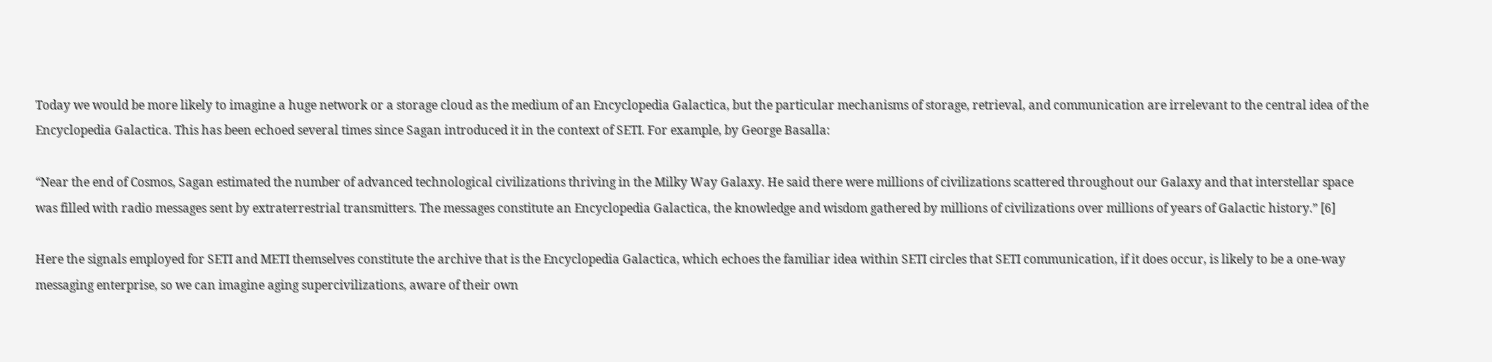Today we would be more likely to imagine a huge network or a storage cloud as the medium of an Encyclopedia Galactica, but the particular mechanisms of storage, retrieval, and communication are irrelevant to the central idea of the Encyclopedia Galactica. This has been echoed several times since Sagan introduced it in the context of SETI. For example, by George Basalla:

“Near the end of Cosmos, Sagan estimated the number of advanced technological civilizations thriving in the Milky Way Galaxy. He said there were millions of civilizations scattered throughout our Galaxy and that interstellar space was filled with radio messages sent by extraterrestrial transmitters. The messages constitute an Encyclopedia Galactica, the knowledge and wisdom gathered by millions of civilizations over millions of years of Galactic history.” [6]

Here the signals employed for SETI and METI themselves constitute the archive that is the Encyclopedia Galactica, which echoes the familiar idea within SETI circles that SETI communication, if it does occur, is likely to be a one-way messaging enterprise, so we can imagine aging supercivilizations, aware of their own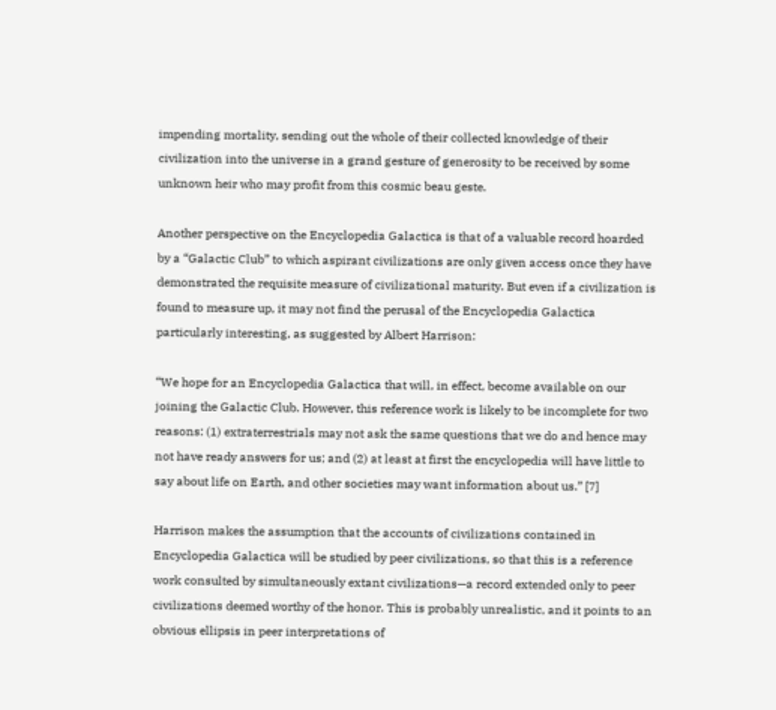impending mortality, sending out the whole of their collected knowledge of their civilization into the universe in a grand gesture of generosity to be received by some unknown heir who may profit from this cosmic beau geste.

Another perspective on the Encyclopedia Galactica is that of a valuable record hoarded by a “Galactic Club” to which aspirant civilizations are only given access once they have demonstrated the requisite measure of civilizational maturity. But even if a civilization is found to measure up, it may not find the perusal of the Encyclopedia Galactica particularly interesting, as suggested by Albert Harrison:

“We hope for an Encyclopedia Galactica that will, in effect, become available on our joining the Galactic Club. However, this reference work is likely to be incomplete for two reasons: (1) extraterrestrials may not ask the same questions that we do and hence may not have ready answers for us; and (2) at least at first the encyclopedia will have little to say about life on Earth, and other societies may want information about us.” [7]

Harrison makes the assumption that the accounts of civilizations contained in Encyclopedia Galactica will be studied by peer civilizations, so that this is a reference work consulted by simultaneously extant civilizations—a record extended only to peer civilizations deemed worthy of the honor. This is probably unrealistic, and it points to an obvious ellipsis in peer interpretations of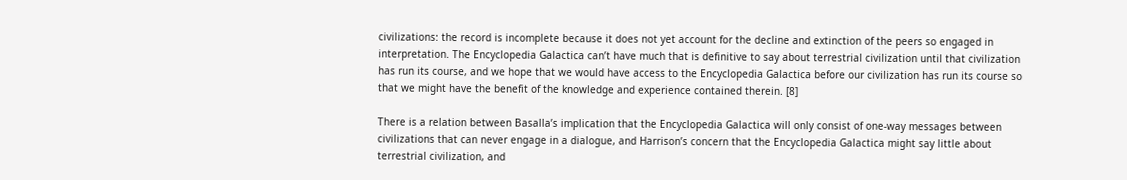civilizations: the record is incomplete because it does not yet account for the decline and extinction of the peers so engaged in interpretation. The Encyclopedia Galactica can’t have much that is definitive to say about terrestrial civilization until that civilization has run its course, and we hope that we would have access to the Encyclopedia Galactica before our civilization has run its course so that we might have the benefit of the knowledge and experience contained therein. [8]

There is a relation between Basalla’s implication that the Encyclopedia Galactica will only consist of one-way messages between civilizations that can never engage in a dialogue, and Harrison’s concern that the Encyclopedia Galactica might say little about terrestrial civilization, and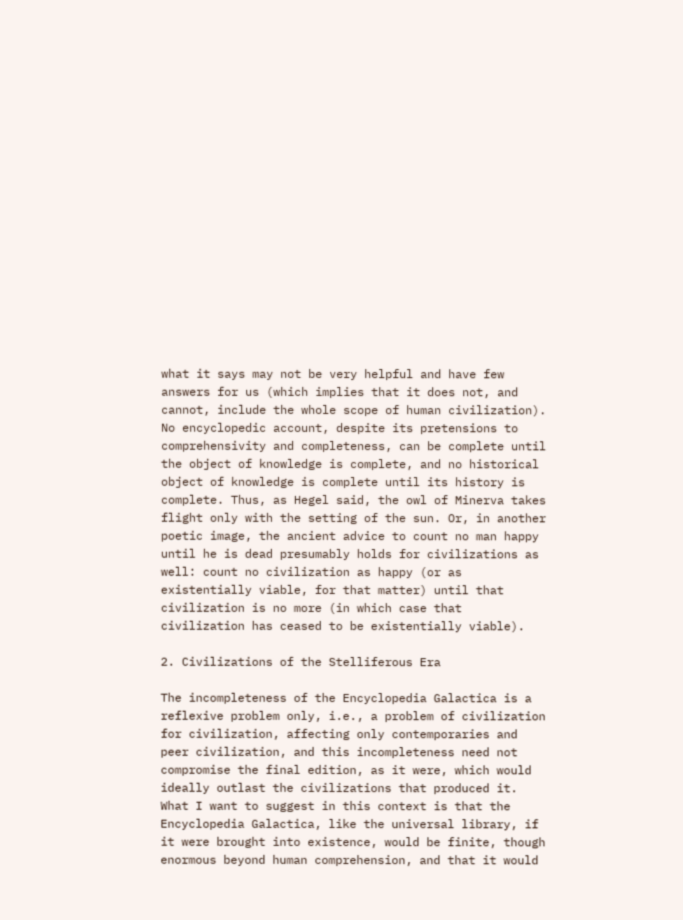what it says may not be very helpful and have few answers for us (which implies that it does not, and cannot, include the whole scope of human civilization). No encyclopedic account, despite its pretensions to comprehensivity and completeness, can be complete until the object of knowledge is complete, and no historical object of knowledge is complete until its history is complete. Thus, as Hegel said, the owl of Minerva takes flight only with the setting of the sun. Or, in another poetic image, the ancient advice to count no man happy until he is dead presumably holds for civilizations as well: count no civilization as happy (or as existentially viable, for that matter) until that civilization is no more (in which case that civilization has ceased to be existentially viable).

2. Civilizations of the Stelliferous Era

The incompleteness of the Encyclopedia Galactica is a reflexive problem only, i.e., a problem of civilization for civilization, affecting only contemporaries and peer civilization, and this incompleteness need not compromise the final edition, as it were, which would ideally outlast the civilizations that produced it. What I want to suggest in this context is that the Encyclopedia Galactica, like the universal library, if it were brought into existence, would be finite, though enormous beyond human comprehension, and that it would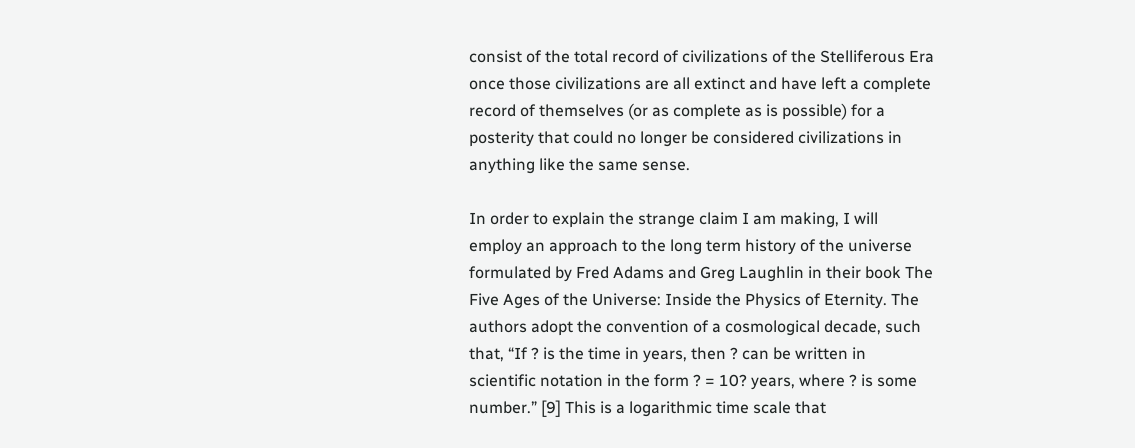consist of the total record of civilizations of the Stelliferous Era once those civilizations are all extinct and have left a complete record of themselves (or as complete as is possible) for a posterity that could no longer be considered civilizations in anything like the same sense.

In order to explain the strange claim I am making, I will employ an approach to the long term history of the universe formulated by Fred Adams and Greg Laughlin in their book The Five Ages of the Universe: Inside the Physics of Eternity. The authors adopt the convention of a cosmological decade, such that, “If ? is the time in years, then ? can be written in scientific notation in the form ? = 10? years, where ? is some number.” [9] This is a logarithmic time scale that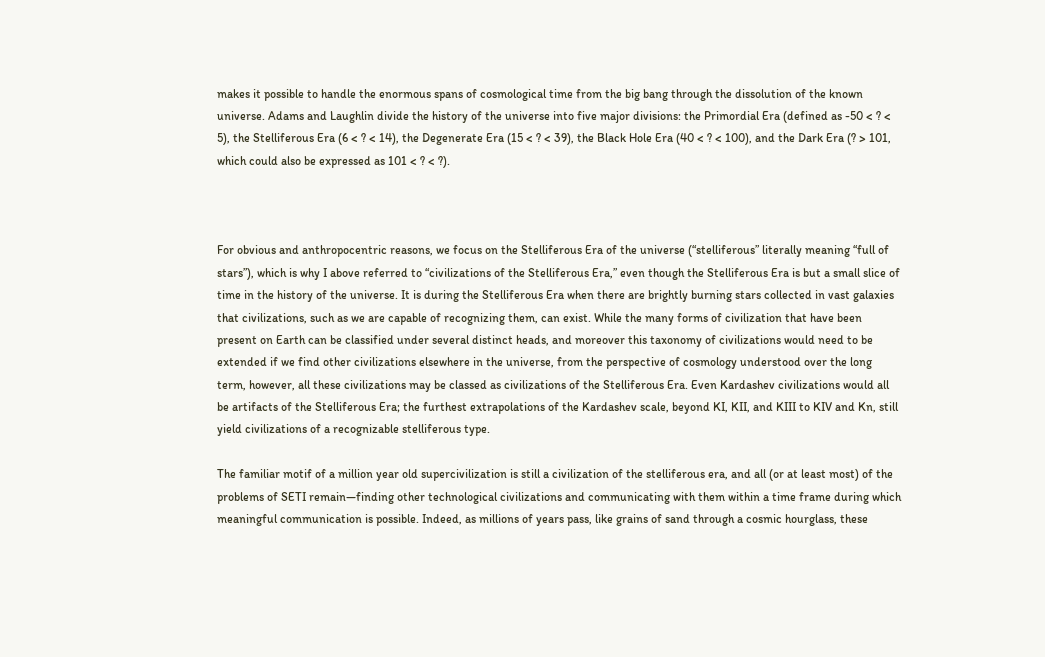makes it possible to handle the enormous spans of cosmological time from the big bang through the dissolution of the known universe. Adams and Laughlin divide the history of the universe into five major divisions: the Primordial Era (defined as -50 < ? < 5), the Stelliferous Era (6 < ? < 14), the Degenerate Era (15 < ? < 39), the Black Hole Era (40 < ? < 100), and the Dark Era (? > 101, which could also be expressed as 101 < ? < ?).



For obvious and anthropocentric reasons, we focus on the Stelliferous Era of the universe (“stelliferous” literally meaning “full of stars”), which is why I above referred to “civilizations of the Stelliferous Era,” even though the Stelliferous Era is but a small slice of time in the history of the universe. It is during the Stelliferous Era when there are brightly burning stars collected in vast galaxies that civilizations, such as we are capable of recognizing them, can exist. While the many forms of civilization that have been present on Earth can be classified under several distinct heads, and moreover this taxonomy of civilizations would need to be extended if we find other civilizations elsewhere in the universe, from the perspective of cosmology understood over the long term, however, all these civilizations may be classed as civilizations of the Stelliferous Era. Even Kardashev civilizations would all be artifacts of the Stelliferous Era; the furthest extrapolations of the Kardashev scale, beyond KI, KII, and KIII to KIV and Kn, still yield civilizations of a recognizable stelliferous type.

The familiar motif of a million year old supercivilization is still a civilization of the stelliferous era, and all (or at least most) of the problems of SETI remain—finding other technological civilizations and communicating with them within a time frame during which meaningful communication is possible. Indeed, as millions of years pass, like grains of sand through a cosmic hourglass, these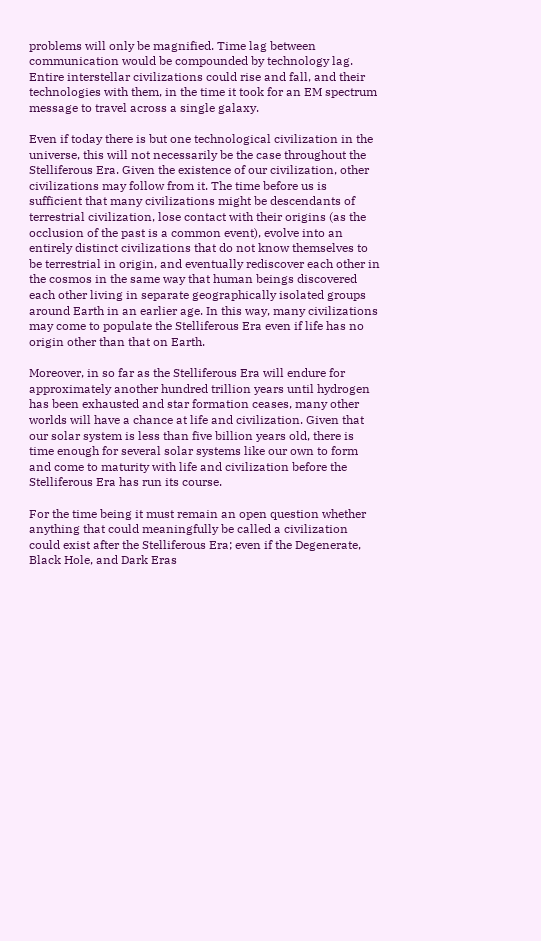problems will only be magnified. Time lag between communication would be compounded by technology lag. Entire interstellar civilizations could rise and fall, and their technologies with them, in the time it took for an EM spectrum message to travel across a single galaxy.

Even if today there is but one technological civilization in the universe, this will not necessarily be the case throughout the Stelliferous Era. Given the existence of our civilization, other civilizations may follow from it. The time before us is sufficient that many civilizations might be descendants of terrestrial civilization, lose contact with their origins (as the occlusion of the past is a common event), evolve into an entirely distinct civilizations that do not know themselves to be terrestrial in origin, and eventually rediscover each other in the cosmos in the same way that human beings discovered each other living in separate geographically isolated groups around Earth in an earlier age. In this way, many civilizations may come to populate the Stelliferous Era even if life has no origin other than that on Earth.

Moreover, in so far as the Stelliferous Era will endure for approximately another hundred trillion years until hydrogen has been exhausted and star formation ceases, many other worlds will have a chance at life and civilization. Given that our solar system is less than five billion years old, there is time enough for several solar systems like our own to form and come to maturity with life and civilization before the Stelliferous Era has run its course.

For the time being it must remain an open question whether anything that could meaningfully be called a civilization could exist after the Stelliferous Era; even if the Degenerate, Black Hole, and Dark Eras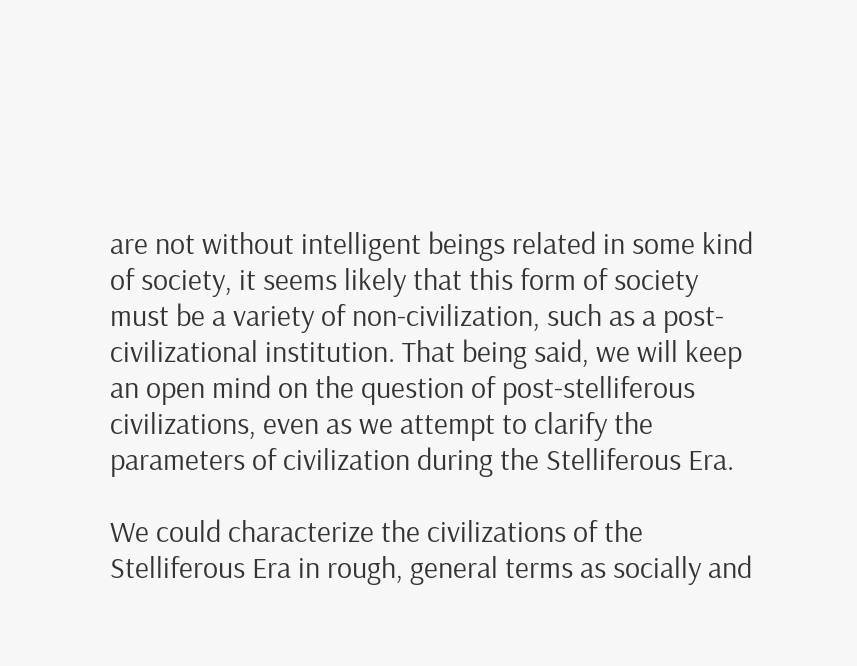are not without intelligent beings related in some kind of society, it seems likely that this form of society must be a variety of non-civilization, such as a post-civilizational institution. That being said, we will keep an open mind on the question of post-stelliferous civilizations, even as we attempt to clarify the parameters of civilization during the Stelliferous Era.

We could characterize the civilizations of the Stelliferous Era in rough, general terms as socially and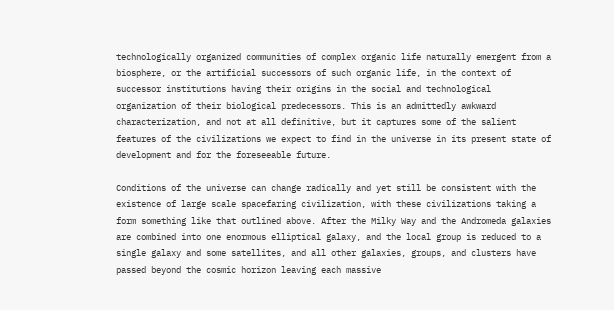technologically organized communities of complex organic life naturally emergent from a biosphere, or the artificial successors of such organic life, in the context of successor institutions having their origins in the social and technological organization of their biological predecessors. This is an admittedly awkward characterization, and not at all definitive, but it captures some of the salient features of the civilizations we expect to find in the universe in its present state of development and for the foreseeable future.

Conditions of the universe can change radically and yet still be consistent with the existence of large scale spacefaring civilization, with these civilizations taking a form something like that outlined above. After the Milky Way and the Andromeda galaxies are combined into one enormous elliptical galaxy, and the local group is reduced to a single galaxy and some satellites, and all other galaxies, groups, and clusters have passed beyond the cosmic horizon leaving each massive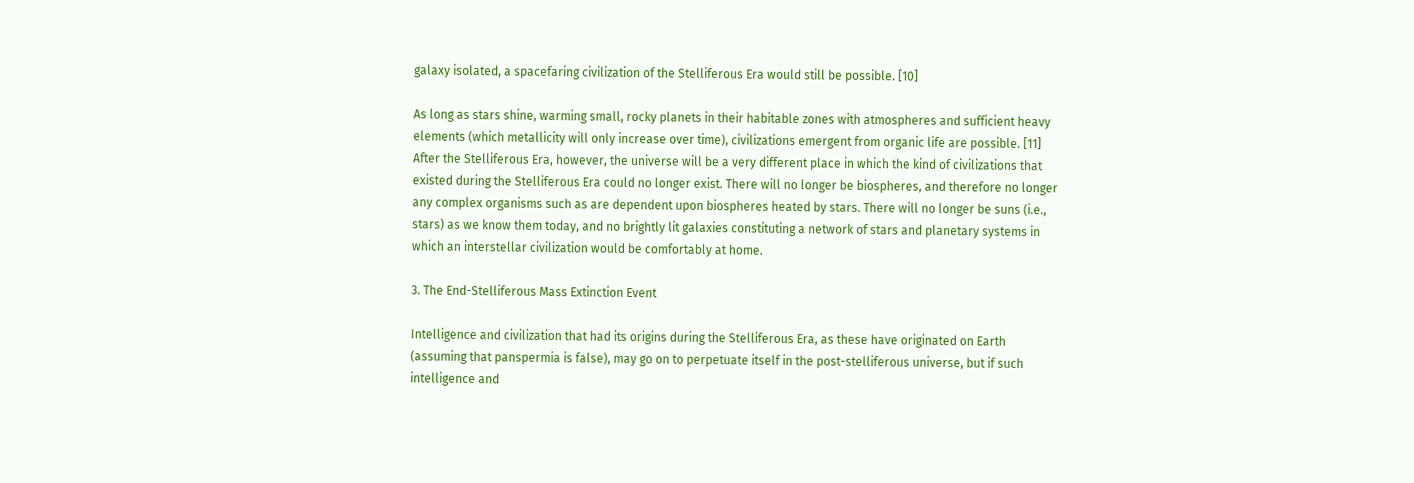galaxy isolated, a spacefaring civilization of the Stelliferous Era would still be possible. [10]

As long as stars shine, warming small, rocky planets in their habitable zones with atmospheres and sufficient heavy elements (which metallicity will only increase over time), civilizations emergent from organic life are possible. [11] After the Stelliferous Era, however, the universe will be a very different place in which the kind of civilizations that existed during the Stelliferous Era could no longer exist. There will no longer be biospheres, and therefore no longer any complex organisms such as are dependent upon biospheres heated by stars. There will no longer be suns (i.e., stars) as we know them today, and no brightly lit galaxies constituting a network of stars and planetary systems in which an interstellar civilization would be comfortably at home.

3. The End-Stelliferous Mass Extinction Event

Intelligence and civilization that had its origins during the Stelliferous Era, as these have originated on Earth (assuming that panspermia is false), may go on to perpetuate itself in the post-stelliferous universe, but if such intelligence and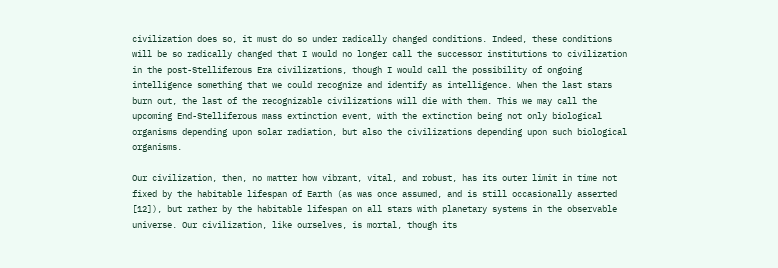civilization does so, it must do so under radically changed conditions. Indeed, these conditions will be so radically changed that I would no longer call the successor institutions to civilization in the post-Stelliferous Era civilizations, though I would call the possibility of ongoing intelligence something that we could recognize and identify as intelligence. When the last stars burn out, the last of the recognizable civilizations will die with them. This we may call the upcoming End-Stelliferous mass extinction event, with the extinction being not only biological organisms depending upon solar radiation, but also the civilizations depending upon such biological organisms.

Our civilization, then, no matter how vibrant, vital, and robust, has its outer limit in time not fixed by the habitable lifespan of Earth (as was once assumed, and is still occasionally asserted [12]), but rather by the habitable lifespan on all stars with planetary systems in the observable universe. Our civilization, like ourselves, is mortal, though its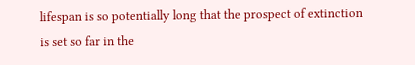lifespan is so potentially long that the prospect of extinction is set so far in the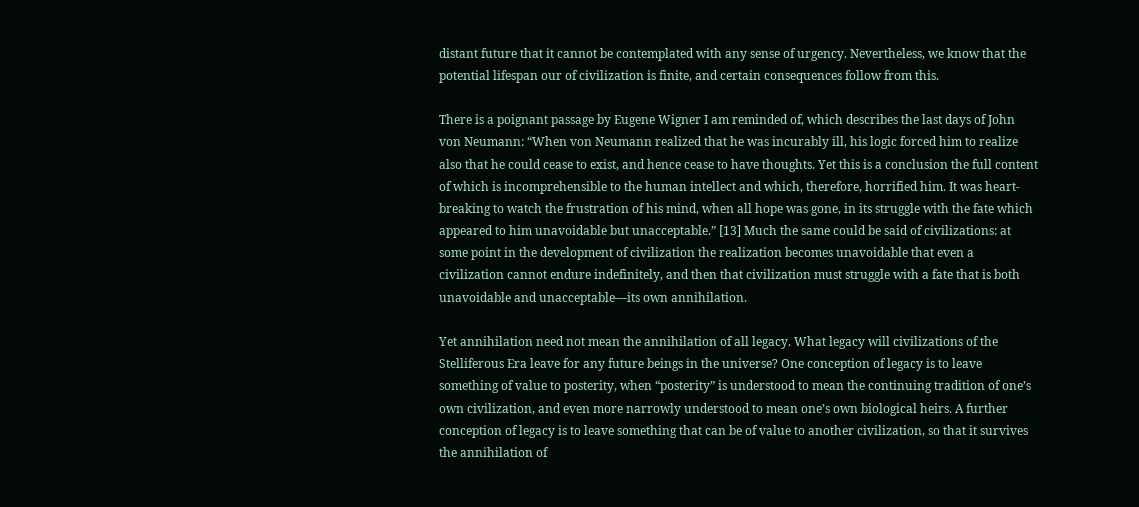distant future that it cannot be contemplated with any sense of urgency. Nevertheless, we know that the potential lifespan our of civilization is finite, and certain consequences follow from this.

There is a poignant passage by Eugene Wigner I am reminded of, which describes the last days of John von Neumann: “When von Neumann realized that he was incurably ill, his logic forced him to realize also that he could cease to exist, and hence cease to have thoughts. Yet this is a conclusion the full content of which is incomprehensible to the human intellect and which, therefore, horrified him. It was heart-breaking to watch the frustration of his mind, when all hope was gone, in its struggle with the fate which appeared to him unavoidable but unacceptable.” [13] Much the same could be said of civilizations: at some point in the development of civilization the realization becomes unavoidable that even a civilization cannot endure indefinitely, and then that civilization must struggle with a fate that is both unavoidable and unacceptable—its own annihilation.

Yet annihilation need not mean the annihilation of all legacy. What legacy will civilizations of the Stelliferous Era leave for any future beings in the universe? One conception of legacy is to leave something of value to posterity, when “posterity” is understood to mean the continuing tradition of one’s own civilization, and even more narrowly understood to mean one’s own biological heirs. A further conception of legacy is to leave something that can be of value to another civilization, so that it survives the annihilation of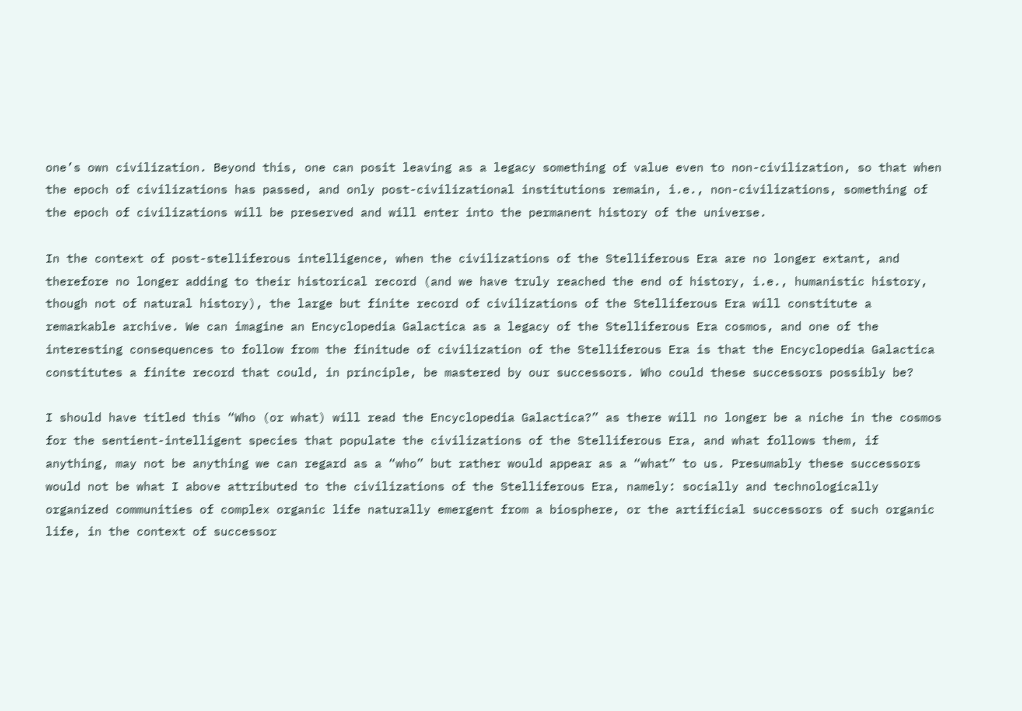one’s own civilization. Beyond this, one can posit leaving as a legacy something of value even to non-civilization, so that when the epoch of civilizations has passed, and only post-civilizational institutions remain, i.e., non-civilizations, something of the epoch of civilizations will be preserved and will enter into the permanent history of the universe.

In the context of post-stelliferous intelligence, when the civilizations of the Stelliferous Era are no longer extant, and therefore no longer adding to their historical record (and we have truly reached the end of history, i.e., humanistic history, though not of natural history), the large but finite record of civilizations of the Stelliferous Era will constitute a remarkable archive. We can imagine an Encyclopedia Galactica as a legacy of the Stelliferous Era cosmos, and one of the interesting consequences to follow from the finitude of civilization of the Stelliferous Era is that the Encyclopedia Galactica constitutes a finite record that could, in principle, be mastered by our successors. Who could these successors possibly be?

I should have titled this “Who (or what) will read the Encyclopedia Galactica?” as there will no longer be a niche in the cosmos for the sentient-intelligent species that populate the civilizations of the Stelliferous Era, and what follows them, if anything, may not be anything we can regard as a “who” but rather would appear as a “what” to us. Presumably these successors would not be what I above attributed to the civilizations of the Stelliferous Era, namely: socially and technologically organized communities of complex organic life naturally emergent from a biosphere, or the artificial successors of such organic life, in the context of successor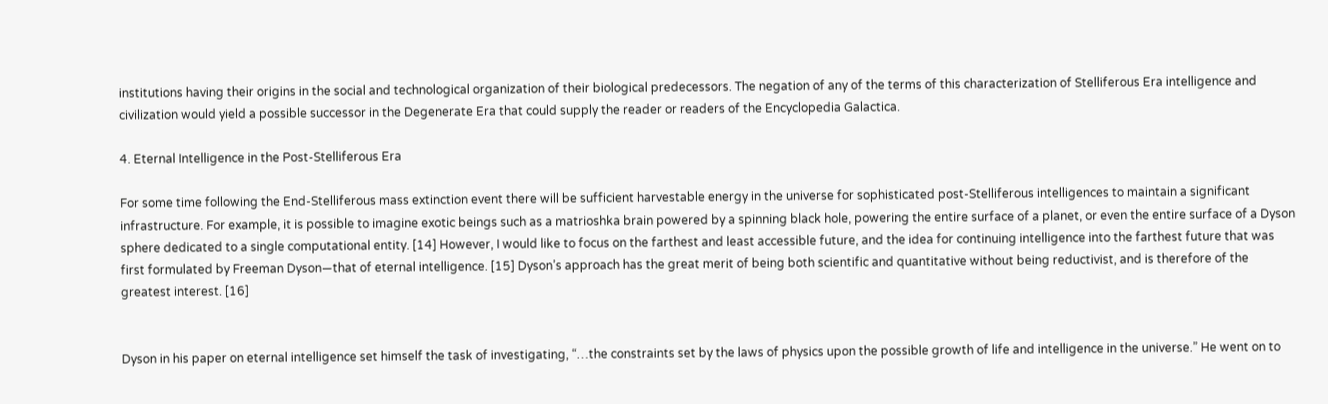institutions having their origins in the social and technological organization of their biological predecessors. The negation of any of the terms of this characterization of Stelliferous Era intelligence and civilization would yield a possible successor in the Degenerate Era that could supply the reader or readers of the Encyclopedia Galactica.

4. Eternal Intelligence in the Post-Stelliferous Era

For some time following the End-Stelliferous mass extinction event there will be sufficient harvestable energy in the universe for sophisticated post-Stelliferous intelligences to maintain a significant infrastructure. For example, it is possible to imagine exotic beings such as a matrioshka brain powered by a spinning black hole, powering the entire surface of a planet, or even the entire surface of a Dyson sphere dedicated to a single computational entity. [14] However, I would like to focus on the farthest and least accessible future, and the idea for continuing intelligence into the farthest future that was first formulated by Freeman Dyson—that of eternal intelligence. [15] Dyson’s approach has the great merit of being both scientific and quantitative without being reductivist, and is therefore of the greatest interest. [16]


Dyson in his paper on eternal intelligence set himself the task of investigating, “…the constraints set by the laws of physics upon the possible growth of life and intelligence in the universe.” He went on to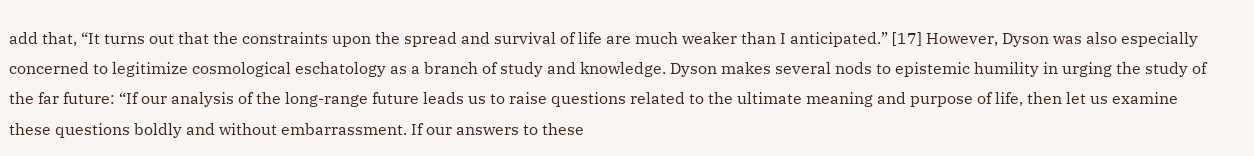add that, “It turns out that the constraints upon the spread and survival of life are much weaker than I anticipated.” [17] However, Dyson was also especially concerned to legitimize cosmological eschatology as a branch of study and knowledge. Dyson makes several nods to epistemic humility in urging the study of the far future: “If our analysis of the long-range future leads us to raise questions related to the ultimate meaning and purpose of life, then let us examine these questions boldly and without embarrassment. If our answers to these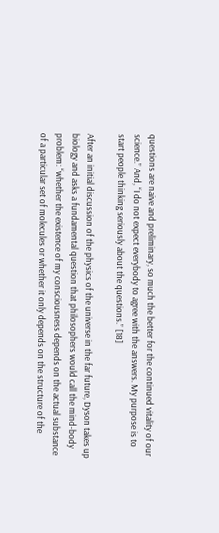questions are naive and preliminary, so much the better for the continued vitality of our science.” And, “I do not expect everybody to agree with the answers. My purpose is to start people thinking seriously about the questions.” [18]

After an initial discussion of the physics of the universe in the far future, Dyson takes up biology and asks a fundamental question that philosophers would call the mind-body problem: “whether the existence of my consciousness depends on the actual substance of a particular set of molecules or whether it only depends on the structure of the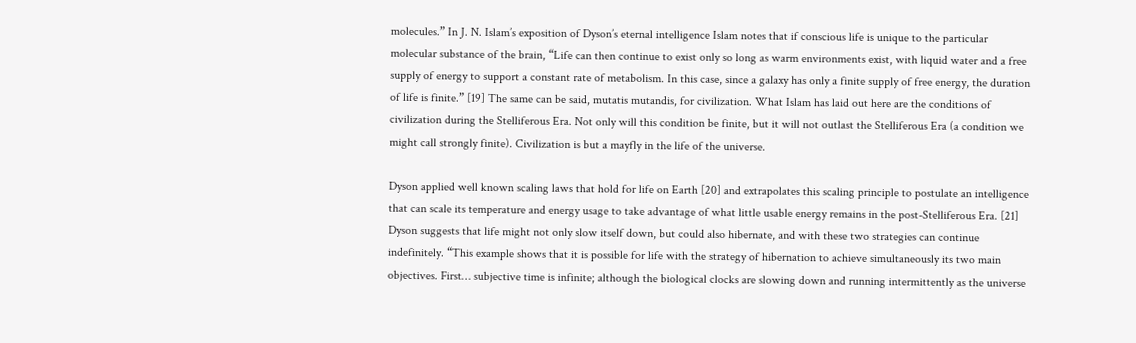molecules.” In J. N. Islam’s exposition of Dyson’s eternal intelligence Islam notes that if conscious life is unique to the particular molecular substance of the brain, “Life can then continue to exist only so long as warm environments exist, with liquid water and a free supply of energy to support a constant rate of metabolism. In this case, since a galaxy has only a finite supply of free energy, the duration of life is finite.” [19] The same can be said, mutatis mutandis, for civilization. What Islam has laid out here are the conditions of civilization during the Stelliferous Era. Not only will this condition be finite, but it will not outlast the Stelliferous Era (a condition we might call strongly finite). Civilization is but a mayfly in the life of the universe.

Dyson applied well known scaling laws that hold for life on Earth [20] and extrapolates this scaling principle to postulate an intelligence that can scale its temperature and energy usage to take advantage of what little usable energy remains in the post-Stelliferous Era. [21] Dyson suggests that life might not only slow itself down, but could also hibernate, and with these two strategies can continue indefinitely. “This example shows that it is possible for life with the strategy of hibernation to achieve simultaneously its two main objectives. First… subjective time is infinite; although the biological clocks are slowing down and running intermittently as the universe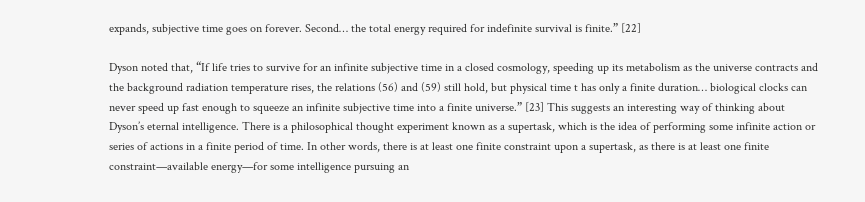expands, subjective time goes on forever. Second… the total energy required for indefinite survival is finite.” [22]

Dyson noted that, “If life tries to survive for an infinite subjective time in a closed cosmology, speeding up its metabolism as the universe contracts and the background radiation temperature rises, the relations (56) and (59) still hold, but physical time t has only a finite duration… biological clocks can never speed up fast enough to squeeze an infinite subjective time into a finite universe.” [23] This suggests an interesting way of thinking about Dyson’s eternal intelligence. There is a philosophical thought experiment known as a supertask, which is the idea of performing some infinite action or series of actions in a finite period of time. In other words, there is at least one finite constraint upon a supertask, as there is at least one finite constraint—available energy—for some intelligence pursuing an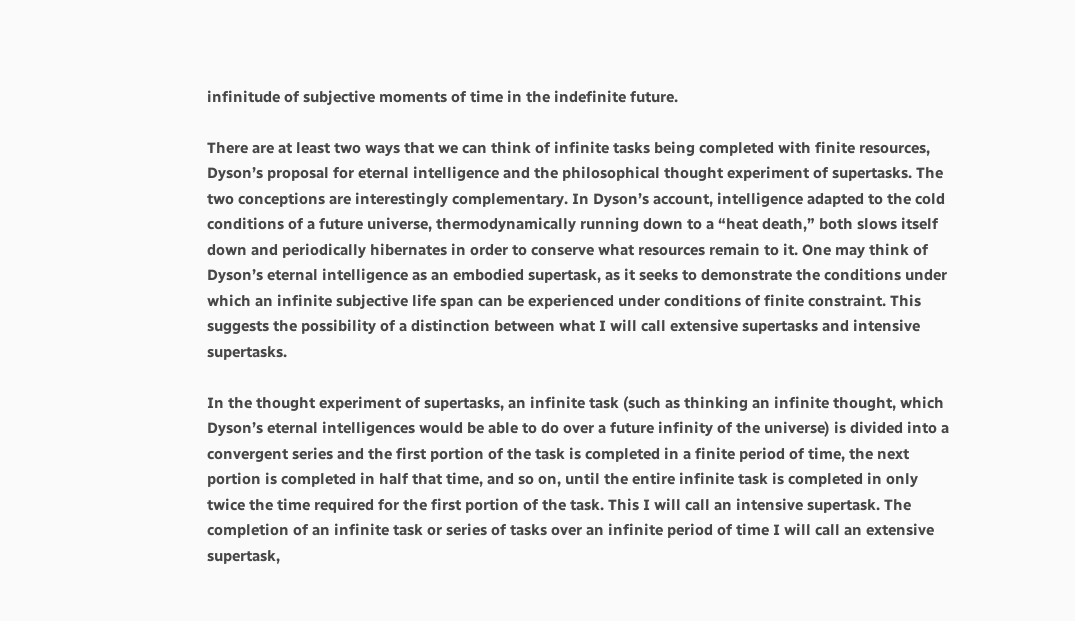infinitude of subjective moments of time in the indefinite future.

There are at least two ways that we can think of infinite tasks being completed with finite resources, Dyson’s proposal for eternal intelligence and the philosophical thought experiment of supertasks. The two conceptions are interestingly complementary. In Dyson’s account, intelligence adapted to the cold conditions of a future universe, thermodynamically running down to a “heat death,” both slows itself down and periodically hibernates in order to conserve what resources remain to it. One may think of Dyson’s eternal intelligence as an embodied supertask, as it seeks to demonstrate the conditions under which an infinite subjective life span can be experienced under conditions of finite constraint. This suggests the possibility of a distinction between what I will call extensive supertasks and intensive supertasks.

In the thought experiment of supertasks, an infinite task (such as thinking an infinite thought, which Dyson’s eternal intelligences would be able to do over a future infinity of the universe) is divided into a convergent series and the first portion of the task is completed in a finite period of time, the next portion is completed in half that time, and so on, until the entire infinite task is completed in only twice the time required for the first portion of the task. This I will call an intensive supertask. The completion of an infinite task or series of tasks over an infinite period of time I will call an extensive supertask,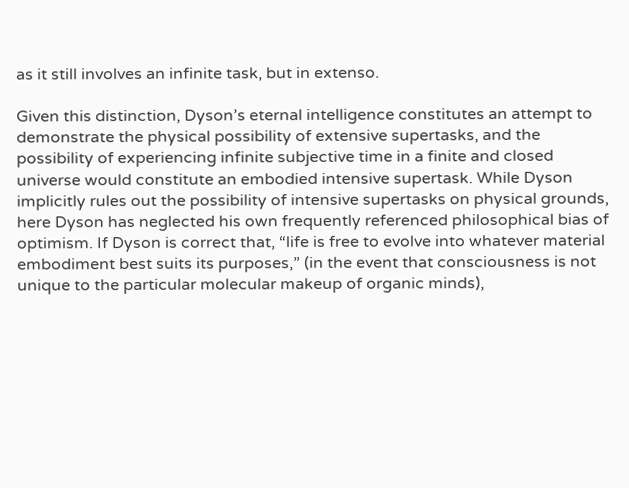as it still involves an infinite task, but in extenso.

Given this distinction, Dyson’s eternal intelligence constitutes an attempt to demonstrate the physical possibility of extensive supertasks, and the possibility of experiencing infinite subjective time in a finite and closed universe would constitute an embodied intensive supertask. While Dyson implicitly rules out the possibility of intensive supertasks on physical grounds, here Dyson has neglected his own frequently referenced philosophical bias of optimism. If Dyson is correct that, “life is free to evolve into whatever material embodiment best suits its purposes,” (in the event that consciousness is not unique to the particular molecular makeup of organic minds),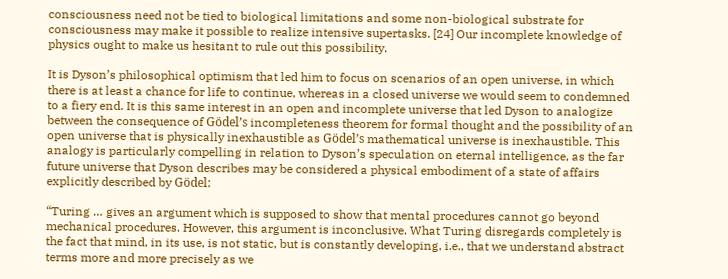consciousness need not be tied to biological limitations and some non-biological substrate for consciousness may make it possible to realize intensive supertasks. [24] Our incomplete knowledge of physics ought to make us hesitant to rule out this possibility.

It is Dyson’s philosophical optimism that led him to focus on scenarios of an open universe, in which there is at least a chance for life to continue, whereas in a closed universe we would seem to condemned to a fiery end. It is this same interest in an open and incomplete universe that led Dyson to analogize between the consequence of Gödel’s incompleteness theorem for formal thought and the possibility of an open universe that is physically inexhaustible as Gödel’s mathematical universe is inexhaustible. This analogy is particularly compelling in relation to Dyson’s speculation on eternal intelligence, as the far future universe that Dyson describes may be considered a physical embodiment of a state of affairs explicitly described by Gödel:

“Turing … gives an argument which is supposed to show that mental procedures cannot go beyond mechanical procedures. However, this argument is inconclusive. What Turing disregards completely is the fact that mind, in its use, is not static, but is constantly developing, i.e., that we understand abstract terms more and more precisely as we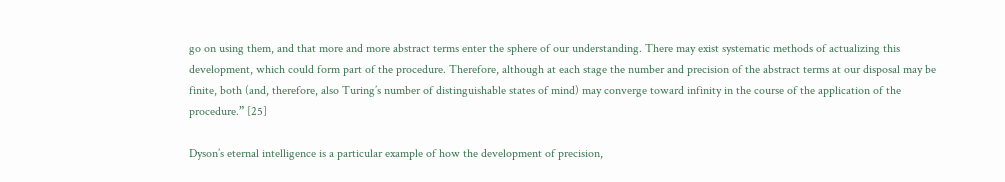go on using them, and that more and more abstract terms enter the sphere of our understanding. There may exist systematic methods of actualizing this development, which could form part of the procedure. Therefore, although at each stage the number and precision of the abstract terms at our disposal may be finite, both (and, therefore, also Turing’s number of distinguishable states of mind) may converge toward infinity in the course of the application of the procedure.” [25]

Dyson’s eternal intelligence is a particular example of how the development of precision,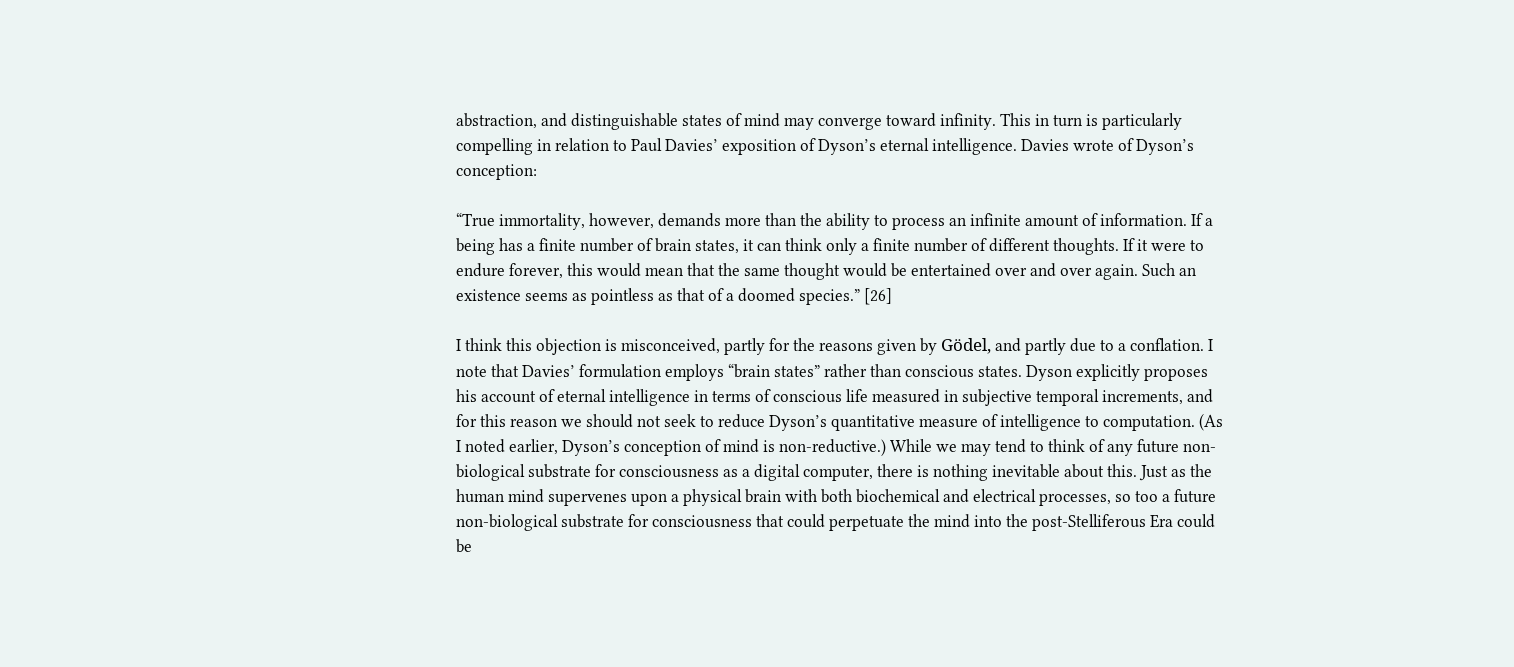abstraction, and distinguishable states of mind may converge toward infinity. This in turn is particularly compelling in relation to Paul Davies’ exposition of Dyson’s eternal intelligence. Davies wrote of Dyson’s conception:

“True immortality, however, demands more than the ability to process an infinite amount of information. If a being has a finite number of brain states, it can think only a finite number of different thoughts. If it were to endure forever, this would mean that the same thought would be entertained over and over again. Such an existence seems as pointless as that of a doomed species.” [26]

I think this objection is misconceived, partly for the reasons given by Gödel, and partly due to a conflation. I note that Davies’ formulation employs “brain states” rather than conscious states. Dyson explicitly proposes his account of eternal intelligence in terms of conscious life measured in subjective temporal increments, and for this reason we should not seek to reduce Dyson’s quantitative measure of intelligence to computation. (As I noted earlier, Dyson’s conception of mind is non-reductive.) While we may tend to think of any future non-biological substrate for consciousness as a digital computer, there is nothing inevitable about this. Just as the human mind supervenes upon a physical brain with both biochemical and electrical processes, so too a future non-biological substrate for consciousness that could perpetuate the mind into the post-Stelliferous Era could be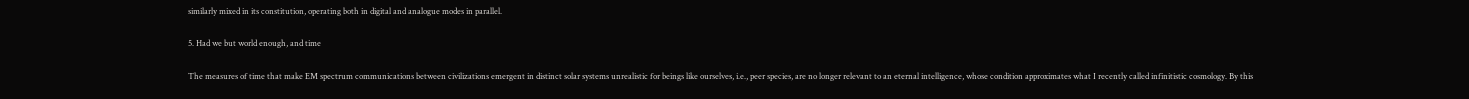similarly mixed in its constitution, operating both in digital and analogue modes in parallel.

5. Had we but world enough, and time

The measures of time that make EM spectrum communications between civilizations emergent in distinct solar systems unrealistic for beings like ourselves, i.e., peer species, are no longer relevant to an eternal intelligence, whose condition approximates what I recently called infinitistic cosmology. By this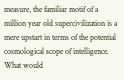measure, the familiar motif of a million year old supercivilization is a mere upstart in terms of the potential cosmological scope of intelligence. What would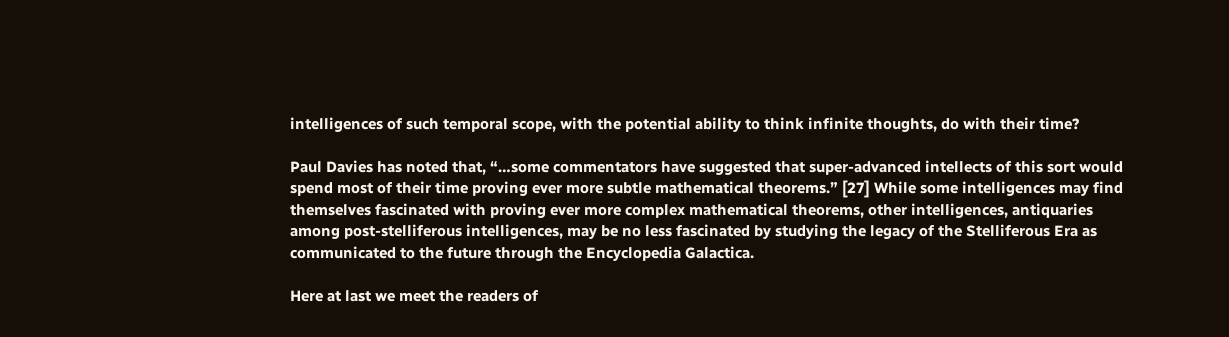intelligences of such temporal scope, with the potential ability to think infinite thoughts, do with their time?

Paul Davies has noted that, “…some commentators have suggested that super-advanced intellects of this sort would spend most of their time proving ever more subtle mathematical theorems.” [27] While some intelligences may find themselves fascinated with proving ever more complex mathematical theorems, other intelligences, antiquaries among post-stelliferous intelligences, may be no less fascinated by studying the legacy of the Stelliferous Era as communicated to the future through the Encyclopedia Galactica.

Here at last we meet the readers of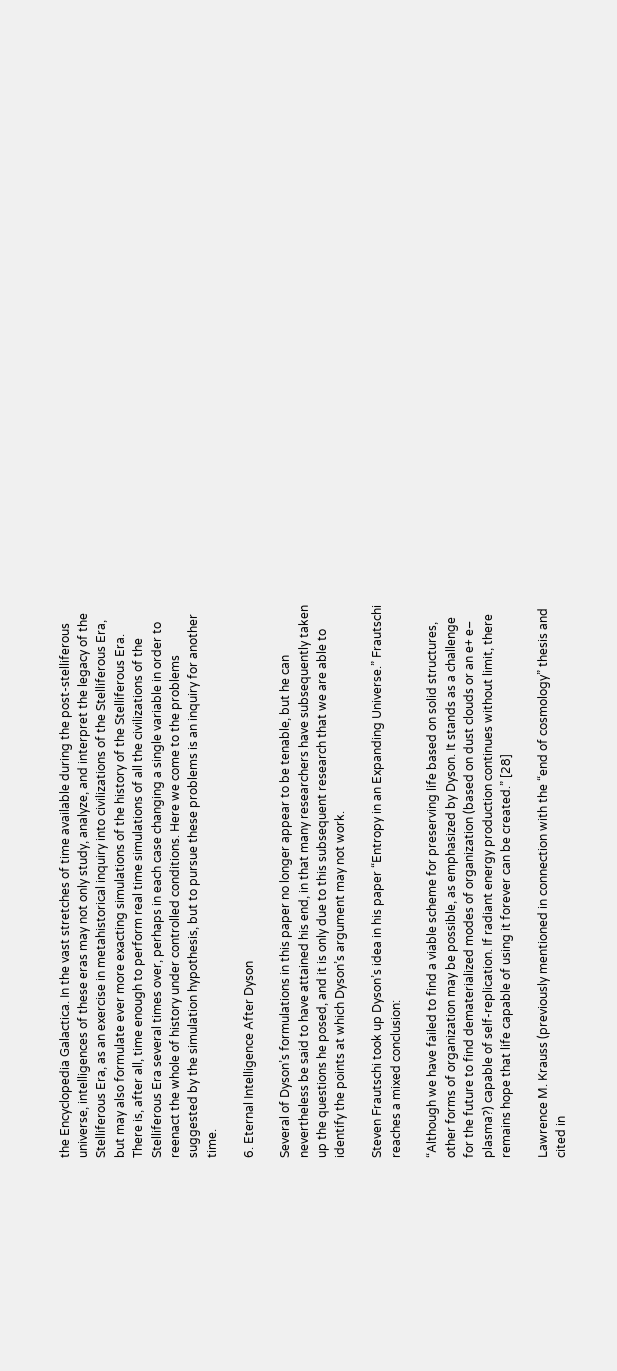the Encyclopedia Galactica. In the vast stretches of time available during the post-stelliferous universe, intelligences of these eras may not only study, analyze, and interpret the legacy of the Stelliferous Era, as an exercise in metahistorical inquiry into civilizations of the Stelliferous Era, but may also formulate ever more exacting simulations of the history of the Stelliferous Era. There is, after all, time enough to perform real time simulations of all the civilizations of the Stelliferous Era several times over, perhaps in each case changing a single variable in order to reenact the whole of history under controlled conditions. Here we come to the problems suggested by the simulation hypothesis, but to pursue these problems is an inquiry for another time.

6. Eternal Intelligence After Dyson

Several of Dyson’s formulations in this paper no longer appear to be tenable, but he can nevertheless be said to have attained his end, in that many researchers have subsequently taken up the questions he posed, and it is only due to this subsequent research that we are able to identify the points at which Dyson’s argument may not work.

Steven Frautschi took up Dyson’s idea in his paper “Entropy in an Expanding Universe.” Frautschi reaches a mixed conclusion:

“Although we have failed to find a viable scheme for preserving life based on solid structures, other forms of organization may be possible, as emphasized by Dyson. It stands as a challenge for the future to find dematerialized modes of organization (based on dust clouds or an e+ e– plasma?) capable of self-replication. If radiant energy production continues without limit, there remains hope that life capable of using it forever can be created.” [28]

Lawrence M. Krauss (previously mentioned in connection with the “end of cosmology” thesis and cited in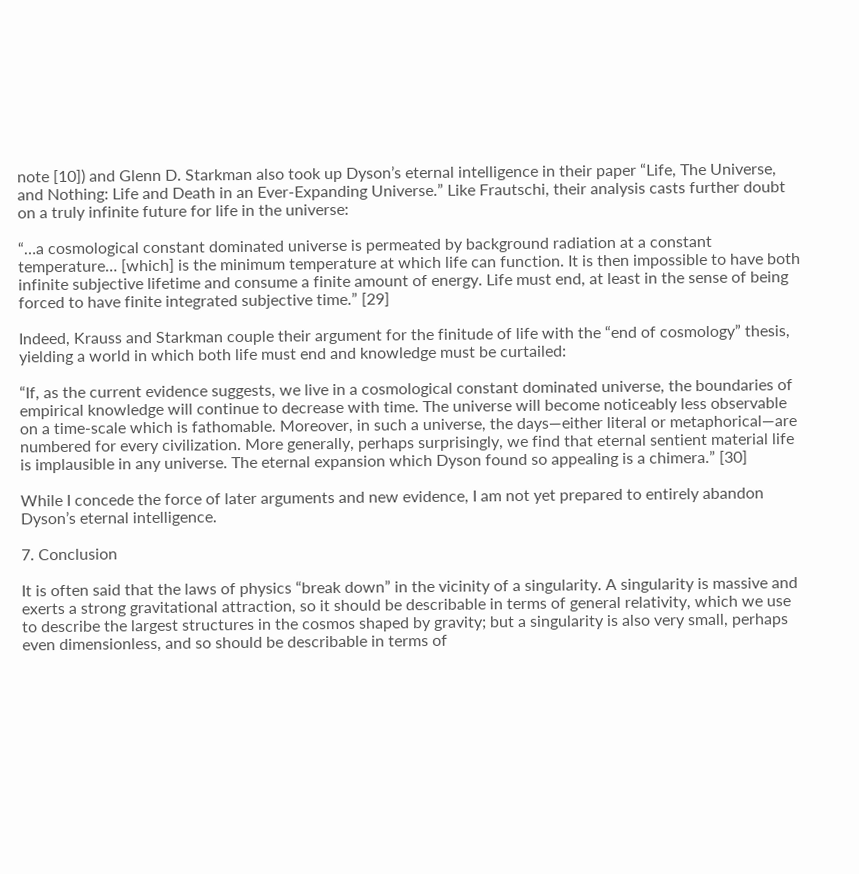note [10]) and Glenn D. Starkman also took up Dyson’s eternal intelligence in their paper “Life, The Universe, and Nothing: Life and Death in an Ever-Expanding Universe.” Like Frautschi, their analysis casts further doubt on a truly infinite future for life in the universe:

“…a cosmological constant dominated universe is permeated by background radiation at a constant temperature… [which] is the minimum temperature at which life can function. It is then impossible to have both infinite subjective lifetime and consume a finite amount of energy. Life must end, at least in the sense of being forced to have finite integrated subjective time.” [29]

Indeed, Krauss and Starkman couple their argument for the finitude of life with the “end of cosmology” thesis, yielding a world in which both life must end and knowledge must be curtailed:

“If, as the current evidence suggests, we live in a cosmological constant dominated universe, the boundaries of empirical knowledge will continue to decrease with time. The universe will become noticeably less observable on a time-scale which is fathomable. Moreover, in such a universe, the days—either literal or metaphorical—are numbered for every civilization. More generally, perhaps surprisingly, we find that eternal sentient material life is implausible in any universe. The eternal expansion which Dyson found so appealing is a chimera.” [30]

While I concede the force of later arguments and new evidence, I am not yet prepared to entirely abandon Dyson’s eternal intelligence.

7. Conclusion

It is often said that the laws of physics “break down” in the vicinity of a singularity. A singularity is massive and exerts a strong gravitational attraction, so it should be describable in terms of general relativity, which we use to describe the largest structures in the cosmos shaped by gravity; but a singularity is also very small, perhaps even dimensionless, and so should be describable in terms of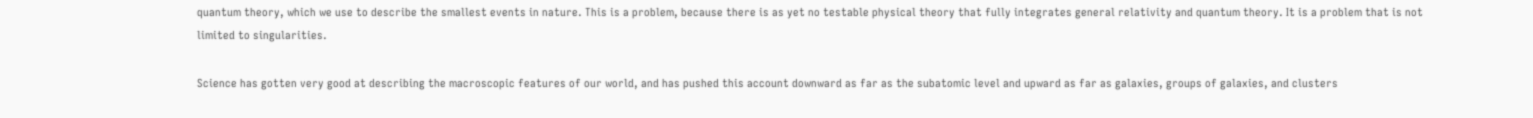quantum theory, which we use to describe the smallest events in nature. This is a problem, because there is as yet no testable physical theory that fully integrates general relativity and quantum theory. It is a problem that is not limited to singularities.

Science has gotten very good at describing the macroscopic features of our world, and has pushed this account downward as far as the subatomic level and upward as far as galaxies, groups of galaxies, and clusters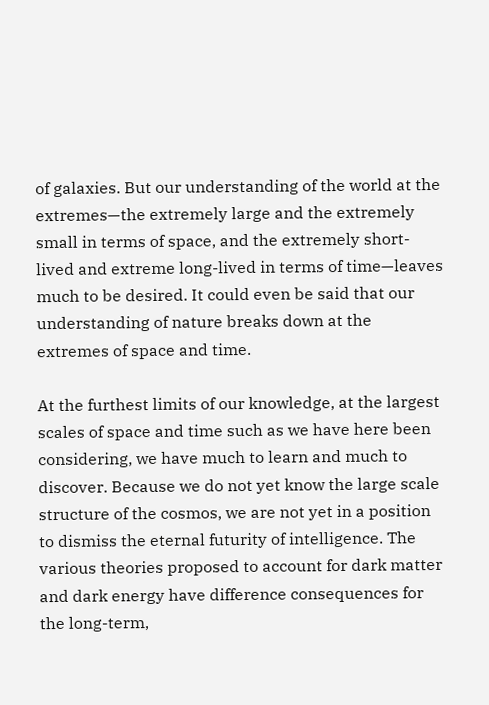of galaxies. But our understanding of the world at the extremes—the extremely large and the extremely small in terms of space, and the extremely short-lived and extreme long-lived in terms of time—leaves much to be desired. It could even be said that our understanding of nature breaks down at the extremes of space and time.

At the furthest limits of our knowledge, at the largest scales of space and time such as we have here been considering, we have much to learn and much to discover. Because we do not yet know the large scale structure of the cosmos, we are not yet in a position to dismiss the eternal futurity of intelligence. The various theories proposed to account for dark matter and dark energy have difference consequences for the long-term,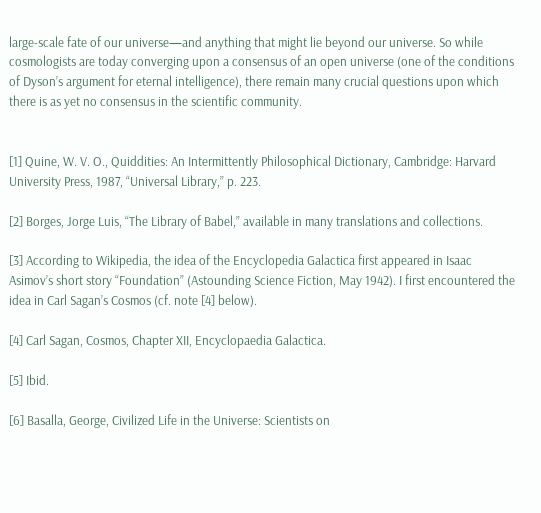large-scale fate of our universe—and anything that might lie beyond our universe. So while cosmologists are today converging upon a consensus of an open universe (one of the conditions of Dyson’s argument for eternal intelligence), there remain many crucial questions upon which there is as yet no consensus in the scientific community.


[1] Quine, W. V. O., Quiddities: An Intermittently Philosophical Dictionary, Cambridge: Harvard University Press, 1987, “Universal Library,” p. 223.

[2] Borges, Jorge Luis, “The Library of Babel,” available in many translations and collections.

[3] According to Wikipedia, the idea of the Encyclopedia Galactica first appeared in Isaac Asimov’s short story “Foundation” (Astounding Science Fiction, May 1942). I first encountered the idea in Carl Sagan’s Cosmos (cf. note [4] below).

[4] Carl Sagan, Cosmos, Chapter XII, Encyclopaedia Galactica.

[5] Ibid.

[6] Basalla, George, Civilized Life in the Universe: Scientists on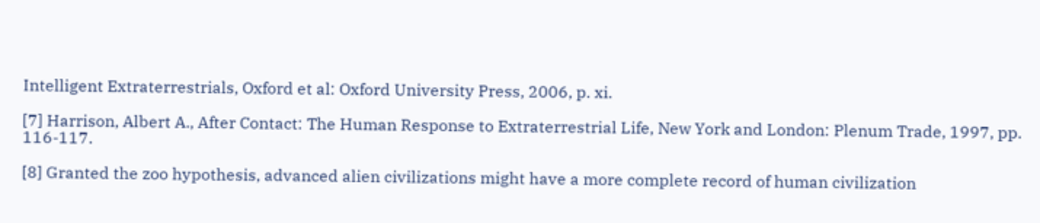Intelligent Extraterrestrials, Oxford et al: Oxford University Press, 2006, p. xi.

[7] Harrison, Albert A., After Contact: The Human Response to Extraterrestrial Life, New York and London: Plenum Trade, 1997, pp. 116-117.

[8] Granted the zoo hypothesis, advanced alien civilizations might have a more complete record of human civilization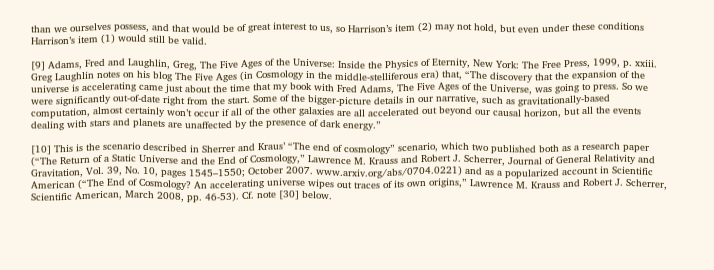than we ourselves possess, and that would be of great interest to us, so Harrison’s item (2) may not hold, but even under these conditions Harrison’s item (1) would still be valid.

[9] Adams, Fred and Laughlin, Greg, The Five Ages of the Universe: Inside the Physics of Eternity, New York: The Free Press, 1999, p. xxiii. Greg Laughlin notes on his blog The Five Ages (in Cosmology in the middle-stelliferous era) that, “The discovery that the expansion of the universe is accelerating came just about the time that my book with Fred Adams, The Five Ages of the Universe, was going to press. So we were significantly out-of-date right from the start. Some of the bigger-picture details in our narrative, such as gravitationally-based computation, almost certainly won’t occur if all of the other galaxies are all accelerated out beyond our causal horizon, but all the events dealing with stars and planets are unaffected by the presence of dark energy.”

[10] This is the scenario described in Sherrer and Kraus’ “The end of cosmology” scenario, which two published both as a research paper (“The Return of a Static Universe and the End of Cosmology,” Lawrence M. Krauss and Robert J. Scherrer, Journal of General Relativity and Gravitation, Vol. 39, No. 10, pages 1545–1550; October 2007. www.arxiv.org/abs/0704.0221) and as a popularized account in Scientific American (“The End of Cosmology? An accelerating universe wipes out traces of its own origins,” Lawrence M. Krauss and Robert J. Scherrer, Scientific American, March 2008, pp. 46-53). Cf. note [30] below.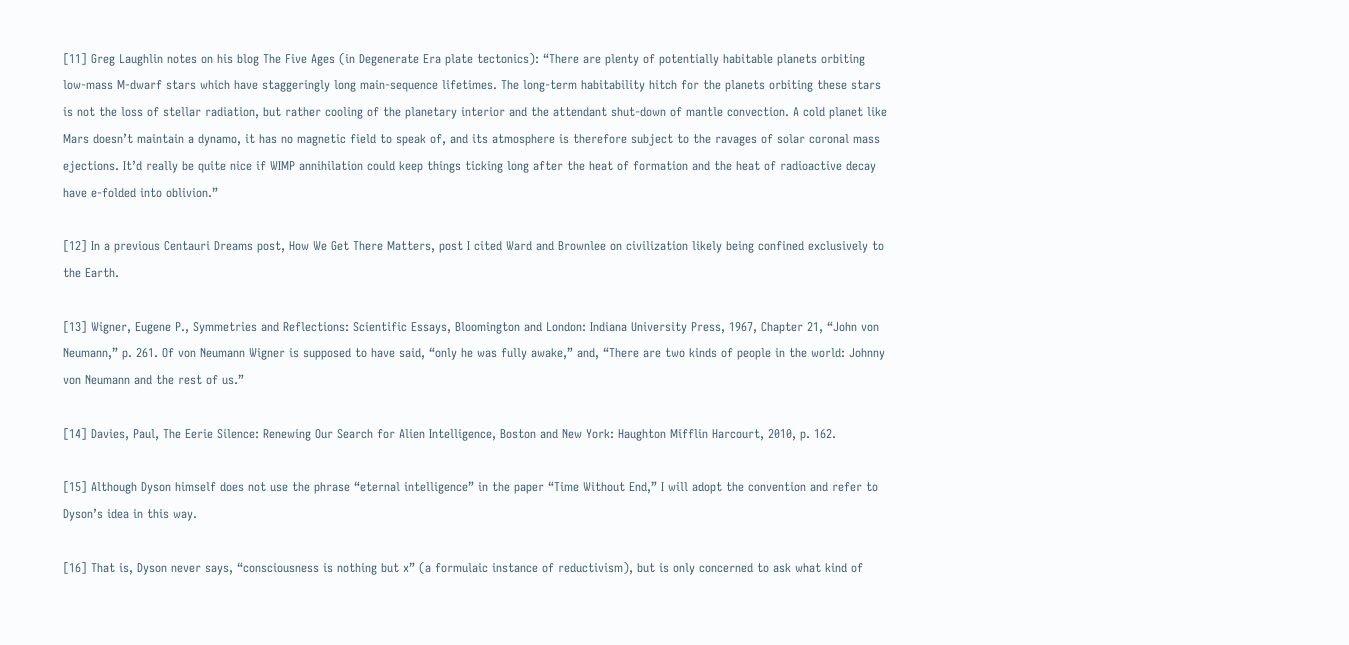[11] Greg Laughlin notes on his blog The Five Ages (in Degenerate Era plate tectonics): “There are plenty of potentially habitable planets orbiting low-mass M-dwarf stars which have staggeringly long main-sequence lifetimes. The long-term habitability hitch for the planets orbiting these stars is not the loss of stellar radiation, but rather cooling of the planetary interior and the attendant shut-down of mantle convection. A cold planet like Mars doesn’t maintain a dynamo, it has no magnetic field to speak of, and its atmosphere is therefore subject to the ravages of solar coronal mass ejections. It’d really be quite nice if WIMP annihilation could keep things ticking long after the heat of formation and the heat of radioactive decay have e-folded into oblivion.”

[12] In a previous Centauri Dreams post, How We Get There Matters, post I cited Ward and Brownlee on civilization likely being confined exclusively to the Earth.

[13] Wigner, Eugene P., Symmetries and Reflections: Scientific Essays, Bloomington and London: Indiana University Press, 1967, Chapter 21, “John von Neumann,” p. 261. Of von Neumann Wigner is supposed to have said, “only he was fully awake,” and, “There are two kinds of people in the world: Johnny von Neumann and the rest of us.”

[14] Davies, Paul, The Eerie Silence: Renewing Our Search for Alien Intelligence, Boston and New York: Haughton Mifflin Harcourt, 2010, p. 162.

[15] Although Dyson himself does not use the phrase “eternal intelligence” in the paper “Time Without End,” I will adopt the convention and refer to Dyson’s idea in this way.

[16] That is, Dyson never says, “consciousness is nothing but x” (a formulaic instance of reductivism), but is only concerned to ask what kind of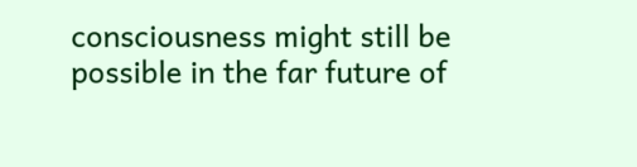consciousness might still be possible in the far future of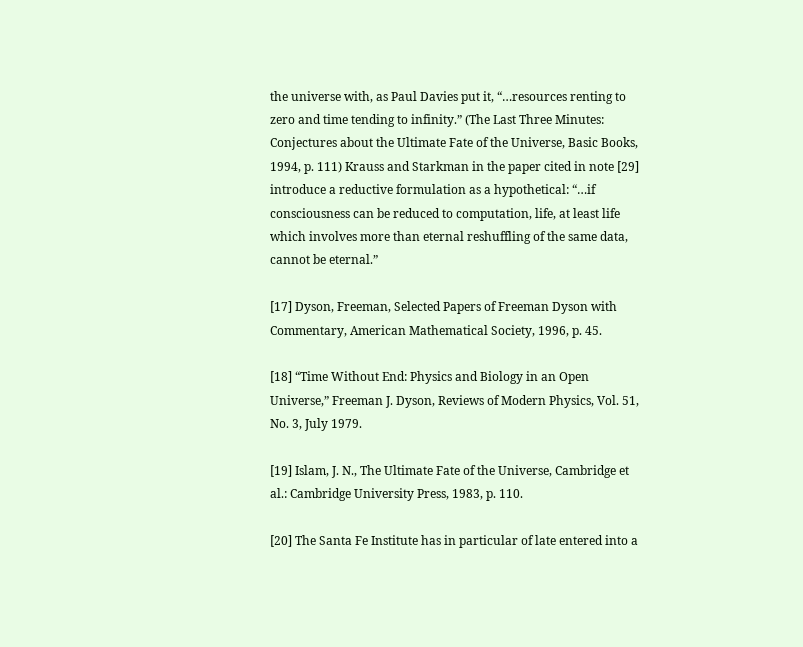the universe with, as Paul Davies put it, “…resources renting to zero and time tending to infinity.” (The Last Three Minutes: Conjectures about the Ultimate Fate of the Universe, Basic Books, 1994, p. 111) Krauss and Starkman in the paper cited in note [29] introduce a reductive formulation as a hypothetical: “…if consciousness can be reduced to computation, life, at least life which involves more than eternal reshuffling of the same data, cannot be eternal.”

[17] Dyson, Freeman, Selected Papers of Freeman Dyson with Commentary, American Mathematical Society, 1996, p. 45.

[18] “Time Without End: Physics and Biology in an Open Universe,” Freeman J. Dyson, Reviews of Modern Physics, Vol. 51, No. 3, July 1979.

[19] Islam, J. N., The Ultimate Fate of the Universe, Cambridge et al.: Cambridge University Press, 1983, p. 110.

[20] The Santa Fe Institute has in particular of late entered into a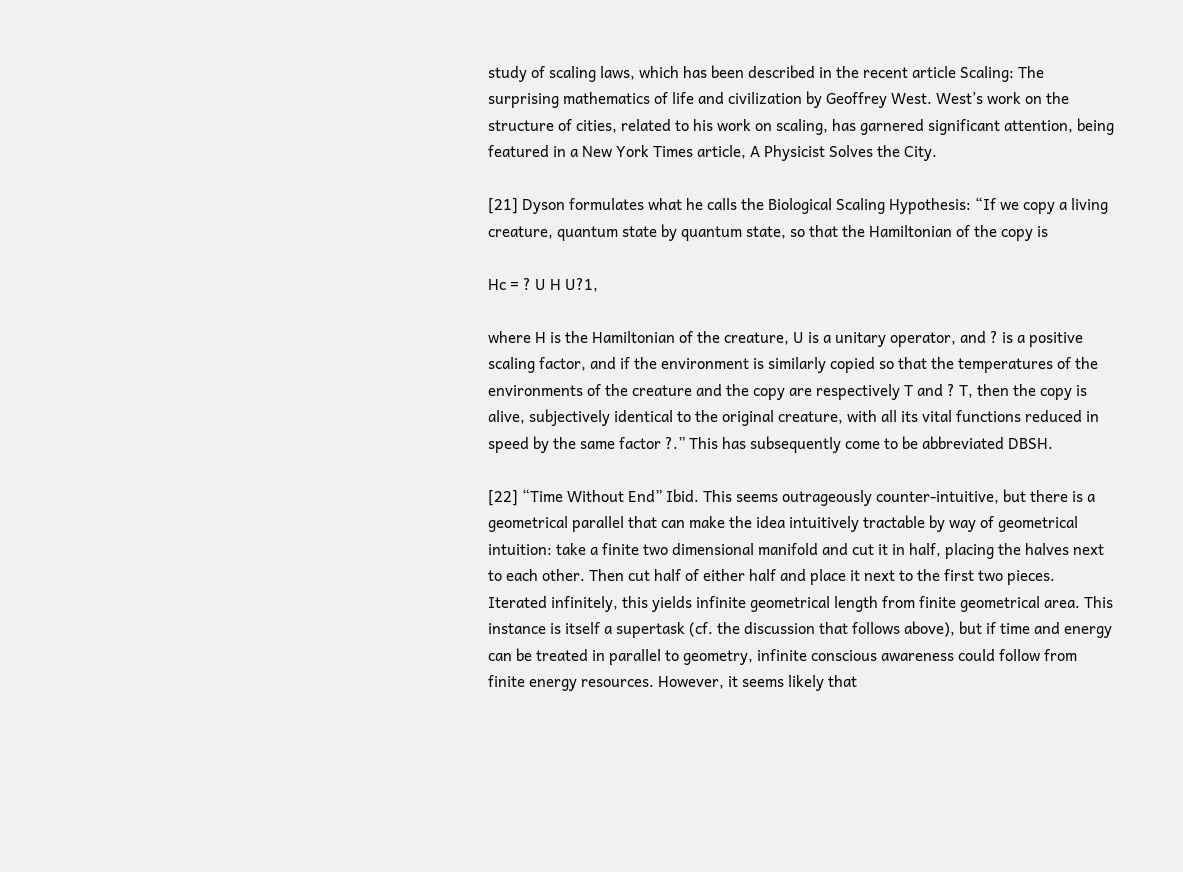study of scaling laws, which has been described in the recent article Scaling: The surprising mathematics of life and civilization by Geoffrey West. West’s work on the structure of cities, related to his work on scaling, has garnered significant attention, being featured in a New York Times article, A Physicist Solves the City.

[21] Dyson formulates what he calls the Biological Scaling Hypothesis: “If we copy a living creature, quantum state by quantum state, so that the Hamiltonian of the copy is

Hc = ? U H U?1,

where H is the Hamiltonian of the creature, U is a unitary operator, and ? is a positive scaling factor, and if the environment is similarly copied so that the temperatures of the environments of the creature and the copy are respectively T and ? T, then the copy is alive, subjectively identical to the original creature, with all its vital functions reduced in speed by the same factor ?.” This has subsequently come to be abbreviated DBSH.

[22] “Time Without End” Ibid. This seems outrageously counter-intuitive, but there is a geometrical parallel that can make the idea intuitively tractable by way of geometrical intuition: take a finite two dimensional manifold and cut it in half, placing the halves next to each other. Then cut half of either half and place it next to the first two pieces. Iterated infinitely, this yields infinite geometrical length from finite geometrical area. This instance is itself a supertask (cf. the discussion that follows above), but if time and energy can be treated in parallel to geometry, infinite conscious awareness could follow from finite energy resources. However, it seems likely that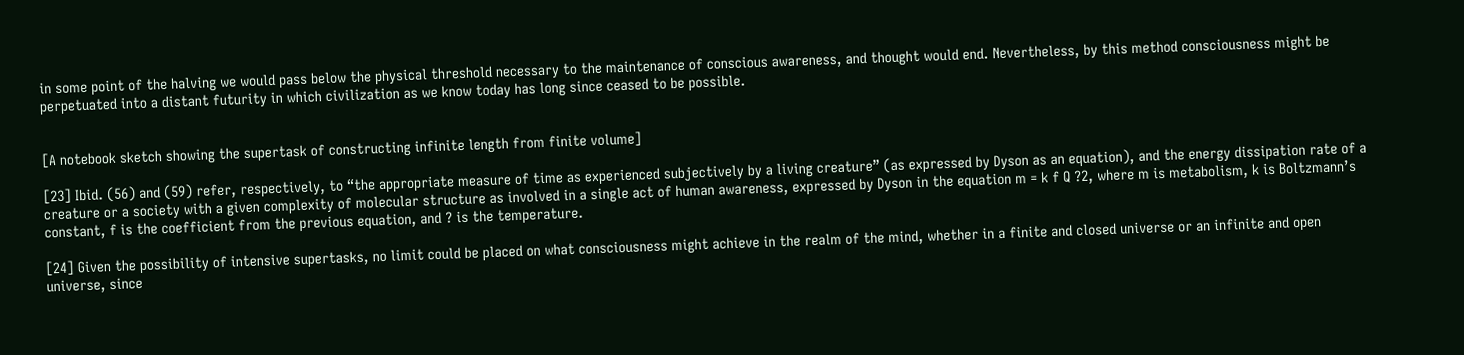in some point of the halving we would pass below the physical threshold necessary to the maintenance of conscious awareness, and thought would end. Nevertheless, by this method consciousness might be perpetuated into a distant futurity in which civilization as we know today has long since ceased to be possible.


[A notebook sketch showing the supertask of constructing infinite length from finite volume]

[23] Ibid. (56) and (59) refer, respectively, to “the appropriate measure of time as experienced subjectively by a living creature” (as expressed by Dyson as an equation), and the energy dissipation rate of a creature or a society with a given complexity of molecular structure as involved in a single act of human awareness, expressed by Dyson in the equation m = k f Q ?2, where m is metabolism, k is Boltzmann’s constant, f is the coefficient from the previous equation, and ? is the temperature.

[24] Given the possibility of intensive supertasks, no limit could be placed on what consciousness might achieve in the realm of the mind, whether in a finite and closed universe or an infinite and open universe, since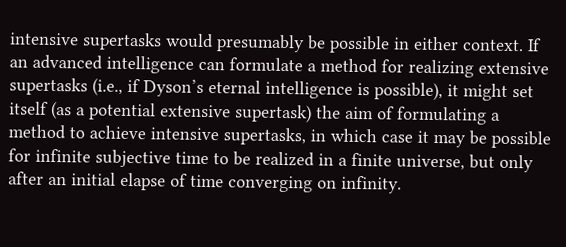intensive supertasks would presumably be possible in either context. If an advanced intelligence can formulate a method for realizing extensive supertasks (i.e., if Dyson’s eternal intelligence is possible), it might set itself (as a potential extensive supertask) the aim of formulating a method to achieve intensive supertasks, in which case it may be possible for infinite subjective time to be realized in a finite universe, but only after an initial elapse of time converging on infinity.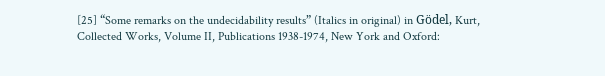[25] “Some remarks on the undecidability results” (Italics in original) in Gödel, Kurt, Collected Works, Volume II, Publications 1938-1974, New York and Oxford: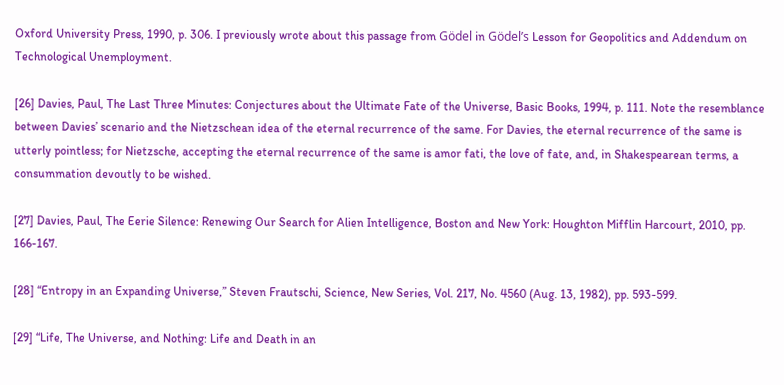Oxford University Press, 1990, p. 306. I previously wrote about this passage from Gödel in Gödel’s Lesson for Geopolitics and Addendum on Technological Unemployment.

[26] Davies, Paul, The Last Three Minutes: Conjectures about the Ultimate Fate of the Universe, Basic Books, 1994, p. 111. Note the resemblance between Davies’ scenario and the Nietzschean idea of the eternal recurrence of the same. For Davies, the eternal recurrence of the same is utterly pointless; for Nietzsche, accepting the eternal recurrence of the same is amor fati, the love of fate, and, in Shakespearean terms, a consummation devoutly to be wished.

[27] Davies, Paul, The Eerie Silence: Renewing Our Search for Alien Intelligence, Boston and New York: Houghton Mifflin Harcourt, 2010, pp. 166-167.

[28] “Entropy in an Expanding Universe,” Steven Frautschi, Science, New Series, Vol. 217, No. 4560 (Aug. 13, 1982), pp. 593-599.

[29] “Life, The Universe, and Nothing: Life and Death in an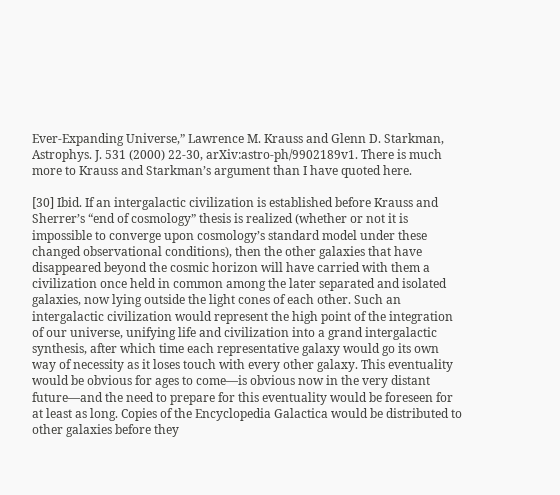Ever-Expanding Universe,” Lawrence M. Krauss and Glenn D. Starkman, Astrophys. J. 531 (2000) 22-30, arXiv:astro-ph/9902189v1. There is much more to Krauss and Starkman’s argument than I have quoted here.

[30] Ibid. If an intergalactic civilization is established before Krauss and Sherrer’s “end of cosmology” thesis is realized (whether or not it is impossible to converge upon cosmology’s standard model under these changed observational conditions), then the other galaxies that have disappeared beyond the cosmic horizon will have carried with them a civilization once held in common among the later separated and isolated galaxies, now lying outside the light cones of each other. Such an intergalactic civilization would represent the high point of the integration of our universe, unifying life and civilization into a grand intergalactic synthesis, after which time each representative galaxy would go its own way of necessity as it loses touch with every other galaxy. This eventuality would be obvious for ages to come—is obvious now in the very distant future—and the need to prepare for this eventuality would be foreseen for at least as long. Copies of the Encyclopedia Galactica would be distributed to other galaxies before they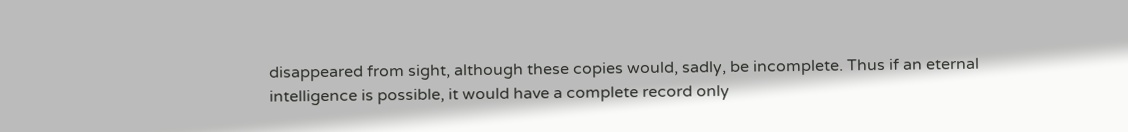disappeared from sight, although these copies would, sadly, be incomplete. Thus if an eternal intelligence is possible, it would have a complete record only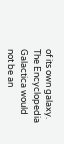of its own galaxy. The Encyclopedia Galactica would not be an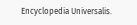Encyclopedia Universalis.